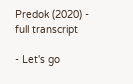Predok (2020) - full transcript

- Let's go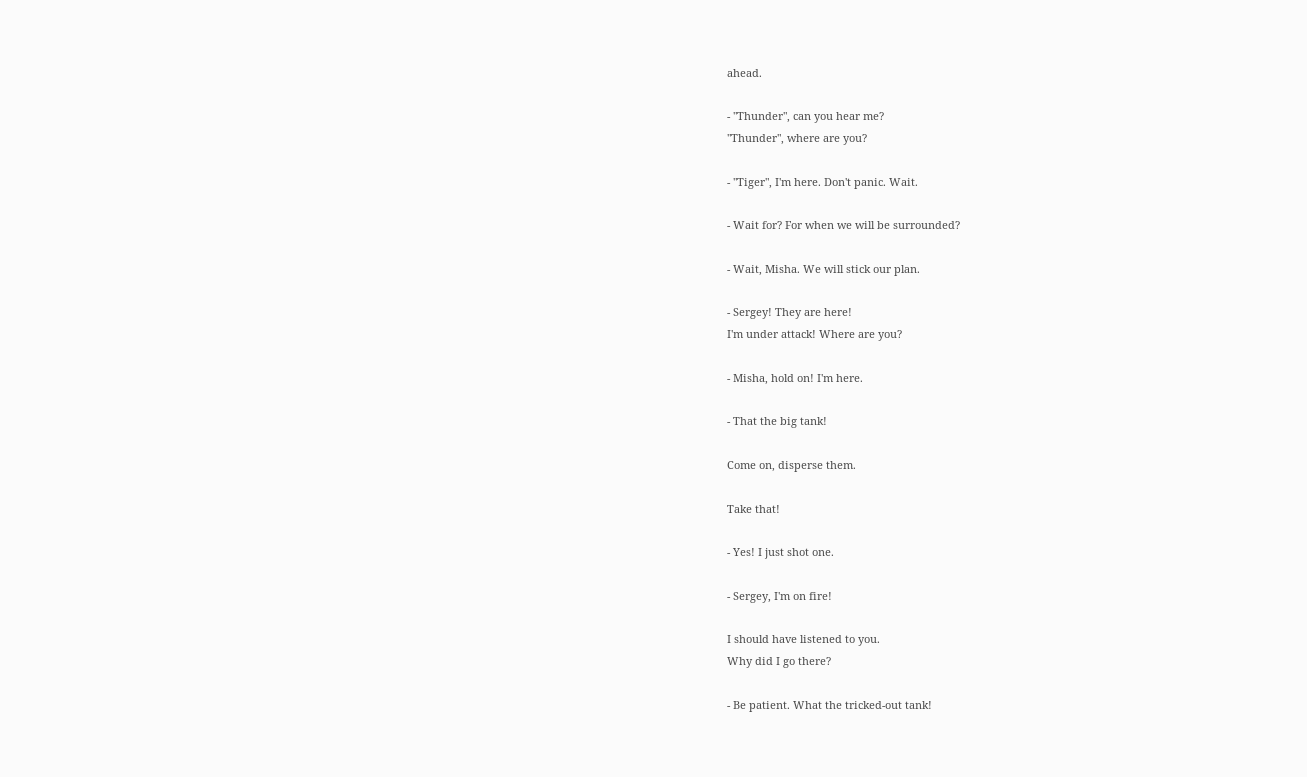ahead.

- "Thunder", can you hear me?
"Thunder", where are you?

- "Tiger", I'm here. Don't panic. Wait.

- Wait for? For when we will be surrounded?

- Wait, Misha. We will stick our plan.

- Sergey! They are here!
I'm under attack! Where are you?

- Misha, hold on! I'm here.

- That the big tank!

Come on, disperse them.

Take that!

- Yes! I just shot one.

- Sergey, I'm on fire!

I should have listened to you.
Why did I go there?

- Be patient. What the tricked-out tank!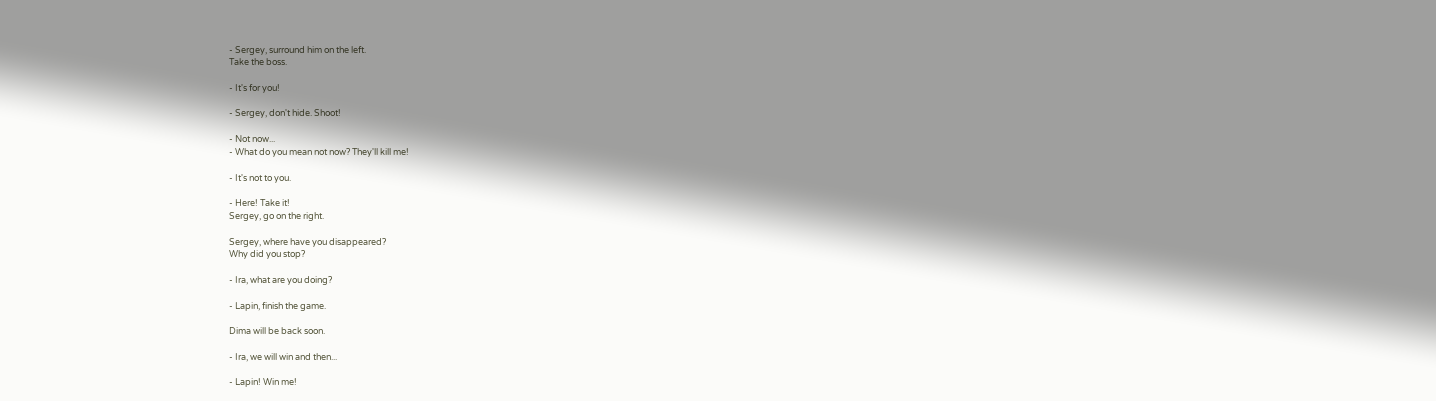- Sergey, surround him on the left.
Take the boss.

- It's for you!

- Sergey, don't hide. Shoot!

- Not now...
- What do you mean not now? They'll kill me!

- It's not to you.

- Here! Take it!
Sergey, go on the right.

Sergey, where have you disappeared?
Why did you stop?

- Ira, what are you doing?

- Lapin, finish the game.

Dima will be back soon.

- Ira, we will win and then...

- Lapin! Win me!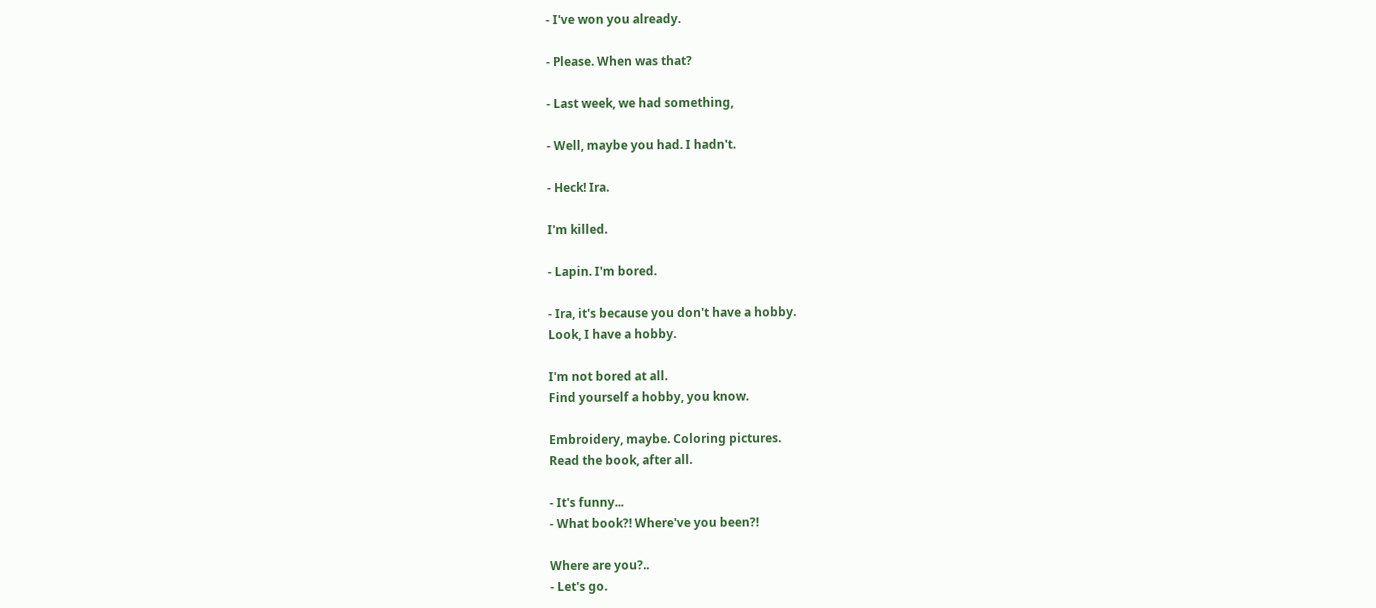- I've won you already.

- Please. When was that?

- Last week, we had something,

- Well, maybe you had. I hadn't.

- Heck! Ira.

I'm killed.

- Lapin. I'm bored.

- Ira, it's because you don't have a hobby.
Look, I have a hobby.

I'm not bored at all.
Find yourself a hobby, you know.

Embroidery, maybe. Coloring pictures.
Read the book, after all.

- It's funny...
- What book?! Where've you been?!

Where are you?..
- Let's go.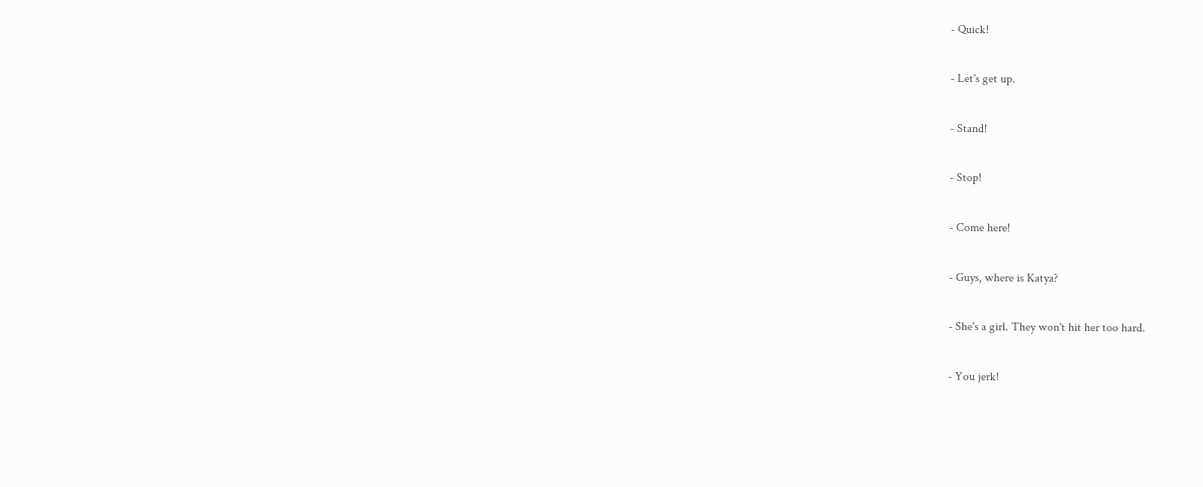- Quick!

- Let's get up.

- Stand!

- Stop!

- Come here!

- Guys, where is Katya?

- She's a girl. They won't hit her too hard.

- You jerk!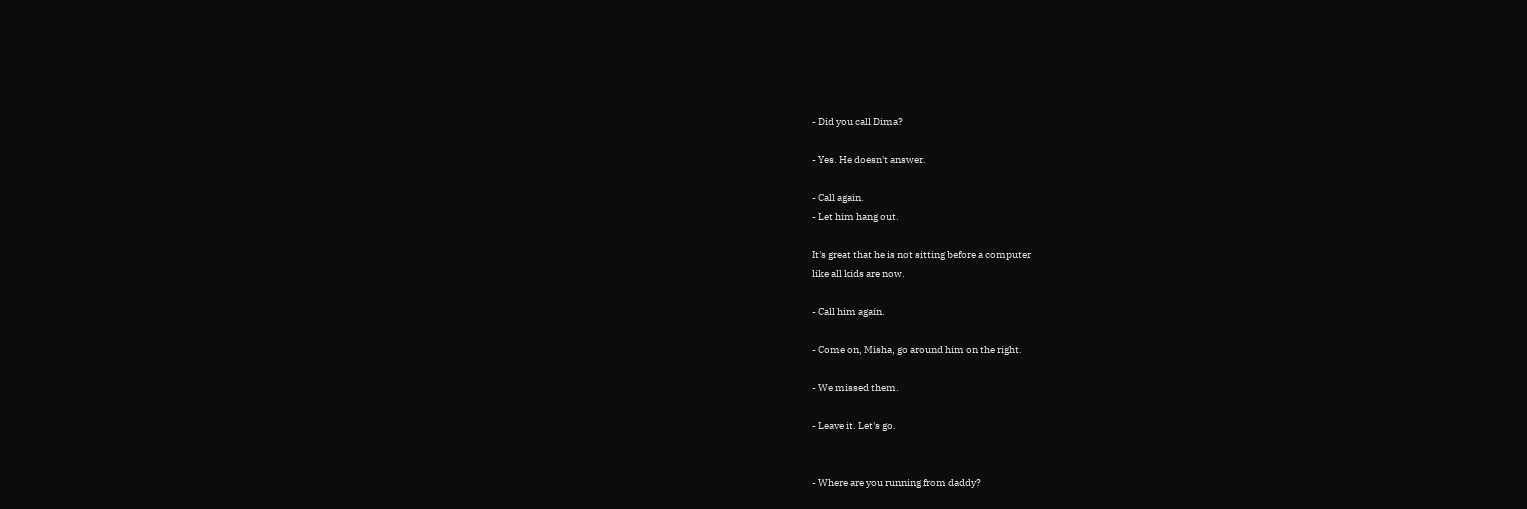- Did you call Dima?

- Yes. He doesn't answer.

- Call again.
- Let him hang out.

It's great that he is not sitting before a computer
like all kids are now.

- Call him again.

- Come on, Misha, go around him on the right.

- We missed them.

- Leave it. Let's go.


- Where are you running from daddy?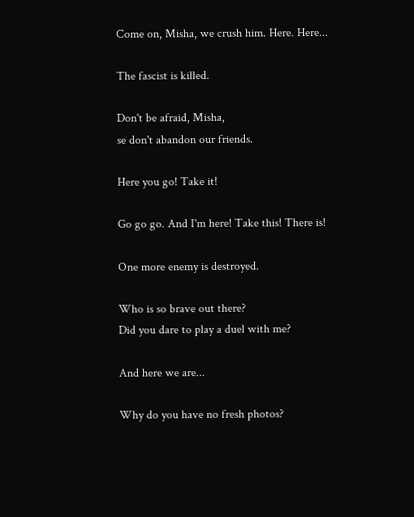Come on, Misha, we crush him. Here. Here...

The fascist is killed.

Don't be afraid, Misha,
se don't abandon our friends.

Here you go! Take it!

Go go go. And I'm here! Take this! There is!

One more enemy is destroyed.

Who is so brave out there?
Did you dare to play a duel with me?

And here we are...

Why do you have no fresh photos?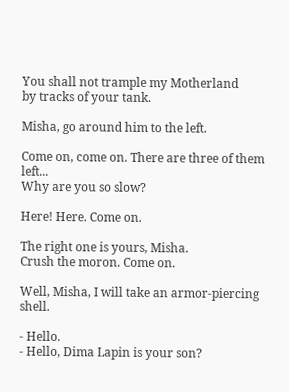You shall not trample my Motherland
by tracks of your tank.

Misha, go around him to the left.

Come on, come on. There are three of them left...
Why are you so slow?

Here! Here. Come on.

The right one is yours, Misha.
Crush the moron. Come on.

Well, Misha, I will take an armor-piercing shell.

- Hello.
- Hello, Dima Lapin is your son?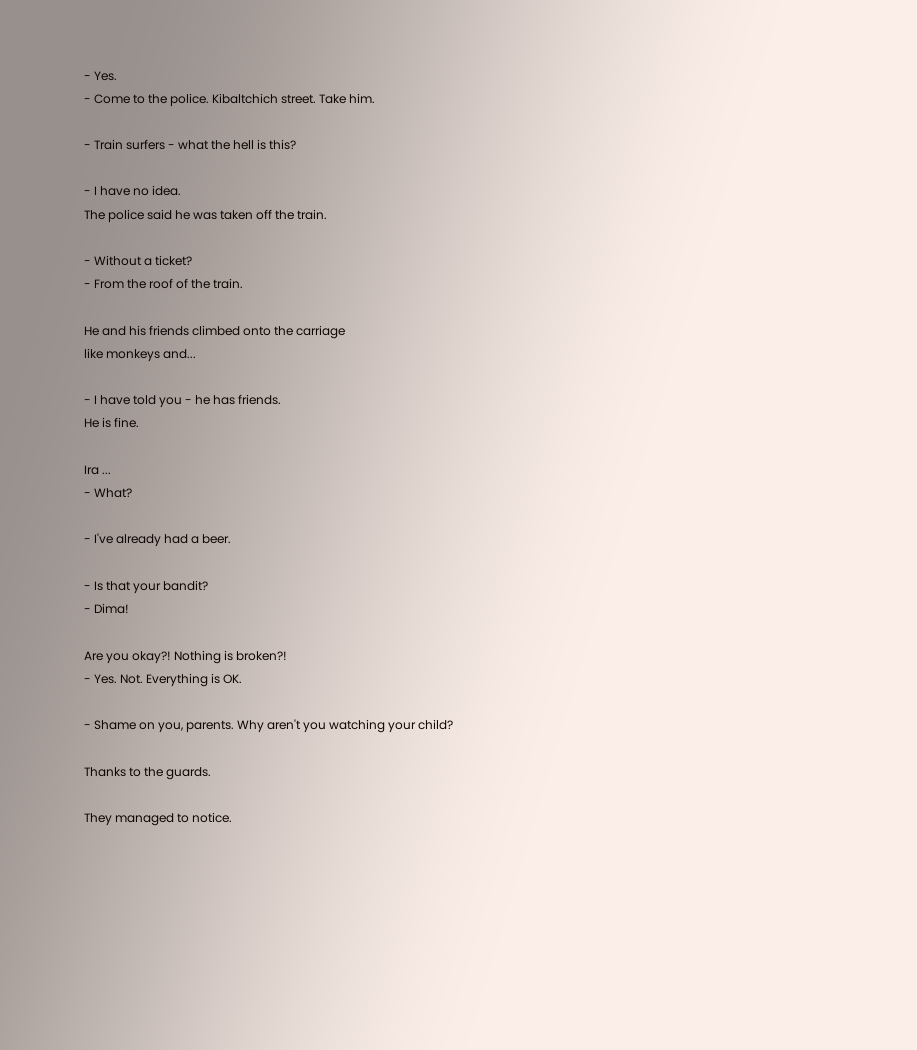- Yes.
- Come to the police. Kibaltchich street. Take him.

- Train surfers - what the hell is this?

- I have no idea.
The police said he was taken off the train.

- Without a ticket?
- From the roof of the train.

He and his friends climbed onto the carriage
like monkeys and...

- I have told you - he has friends.
He is fine.

Ira ...
- What?

- I've already had a beer.

- Is that your bandit?
- Dima!

Are you okay?! Nothing is broken?!
- Yes. Not. Everything is OK.

- Shame on you, parents. Why aren't you watching your child?

Thanks to the guards.

They managed to notice.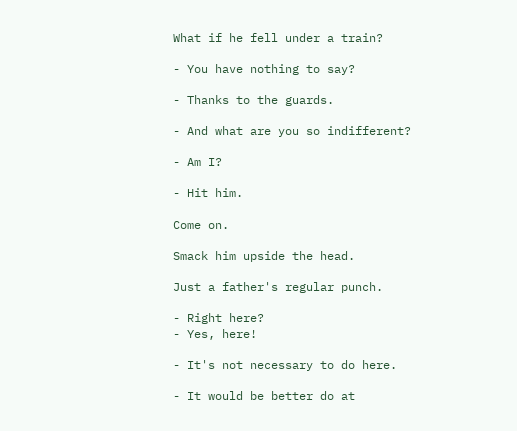What if he fell under a train?

- You have nothing to say?

- Thanks to the guards.

- And what are you so indifferent?

- Am I?

- Hit him.

Come on.

Smack him upside the head.

Just a father's regular punch.

- Right here?
- Yes, here!

- It's not necessary to do here.

- It would be better do at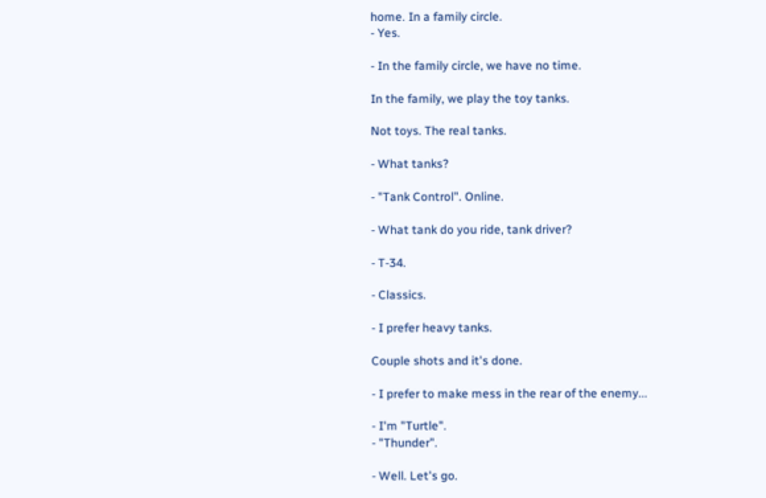home. In a family circle.
- Yes.

- In the family circle, we have no time.

In the family, we play the toy tanks.

Not toys. The real tanks.

- What tanks?

- "Tank Control". Online.

- What tank do you ride, tank driver?

- T-34.

- Classics.

- I prefer heavy tanks.

Couple shots and it's done.

- I prefer to make mess in the rear of the enemy...

- I'm "Turtle".
- "Thunder".

- Well. Let's go.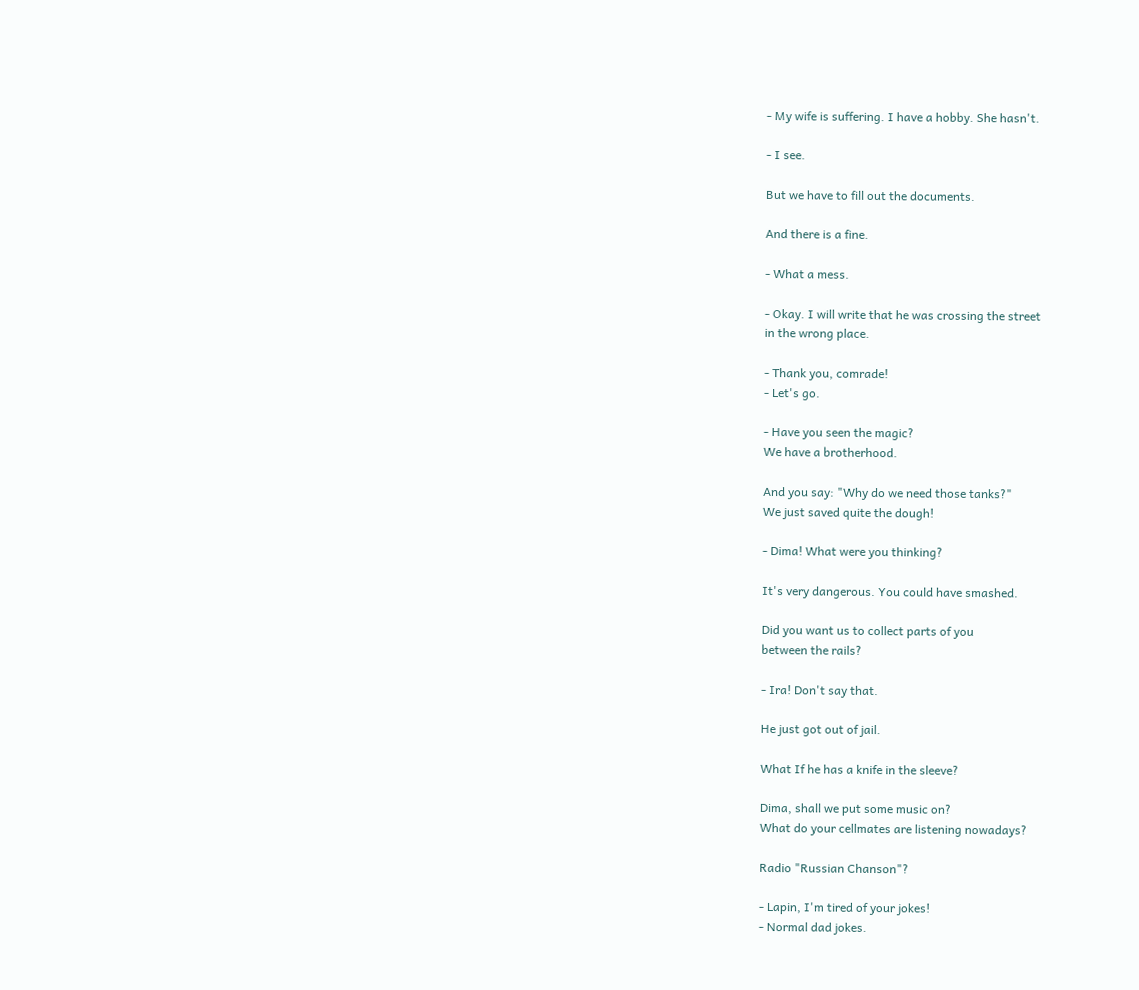- My wife is suffering. I have a hobby. She hasn't.

- I see.

But we have to fill out the documents.

And there is a fine.

- What a mess.

- Okay. I will write that he was crossing the street
in the wrong place.

- Thank you, comrade!
- Let's go.

- Have you seen the magic?
We have a brotherhood.

And you say: "Why do we need those tanks?"
We just saved quite the dough!

- Dima! What were you thinking?

It's very dangerous. You could have smashed.

Did you want us to collect parts of you
between the rails?

- Ira! Don't say that.

He just got out of jail.

What If he has a knife in the sleeve?

Dima, shall we put some music on?
What do your cellmates are listening nowadays?

Radio "Russian Chanson"?

- Lapin, I'm tired of your jokes!
- Normal dad jokes.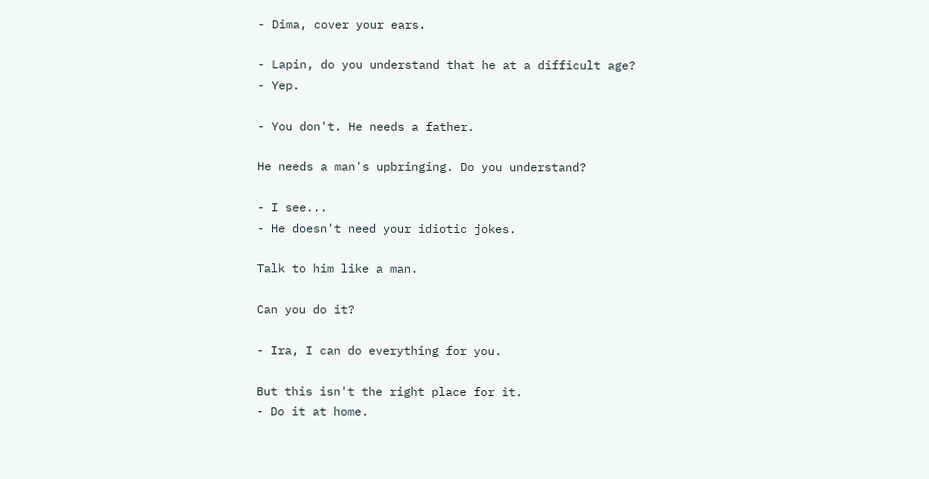- Dima, cover your ears.

- Lapin, do you understand that he at a difficult age?
- Yep.

- You don't. He needs a father.

He needs a man's upbringing. Do you understand?

- I see...
- He doesn't need your idiotic jokes.

Talk to him like a man.

Can you do it?

- Ira, I can do everything for you.

But this isn't the right place for it.
- Do it at home.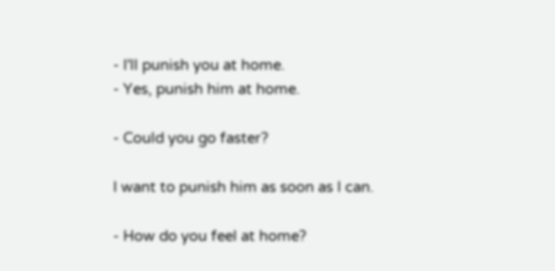- I'll punish you at home.
- Yes, punish him at home.

- Could you go faster?

I want to punish him as soon as I can.

- How do you feel at home?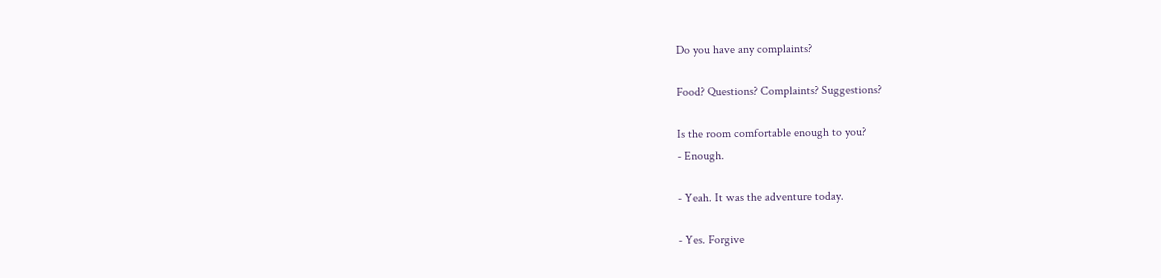Do you have any complaints?

Food? Questions? Complaints? Suggestions?

Is the room comfortable enough to you?
- Enough.

- Yeah. It was the adventure today.

- Yes. Forgive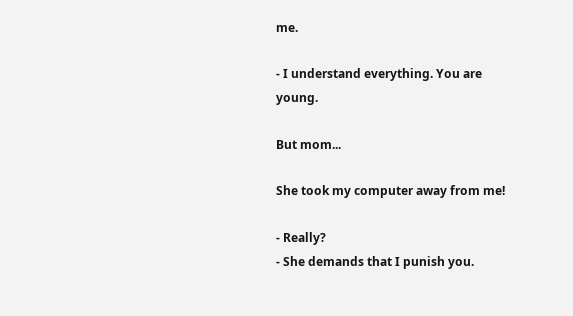me.

- I understand everything. You are young.

But mom...

She took my computer away from me!

- Really?
- She demands that I punish you.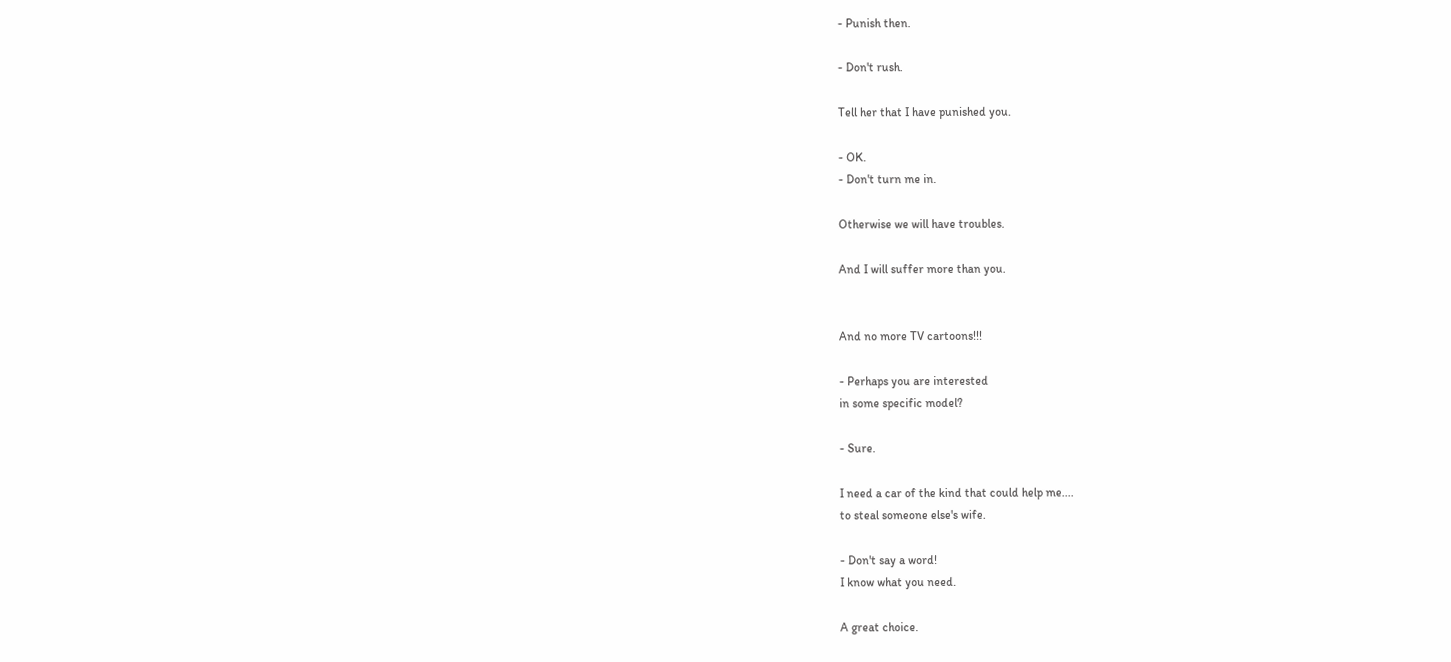- Punish then.

- Don't rush.

Tell her that I have punished you.

- OK.
- Don't turn me in.

Otherwise we will have troubles.

And I will suffer more than you.


And no more TV cartoons!!!

- Perhaps you are interested
in some specific model?

- Sure.

I need a car of the kind that could help me....
to steal someone else's wife.

- Don't say a word!
I know what you need.

A great choice.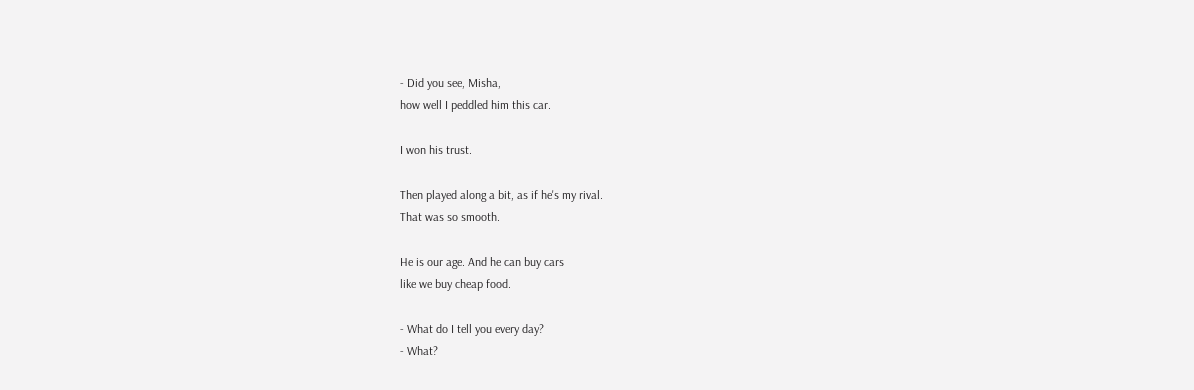- Did you see, Misha,
how well I peddled him this car.

I won his trust.

Then played along a bit, as if he's my rival.
That was so smooth.

He is our age. And he can buy cars
like we buy cheap food.

- What do I tell you every day?
- What?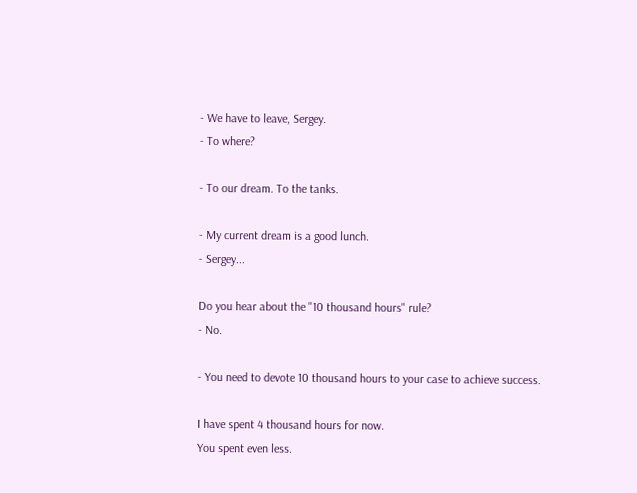- We have to leave, Sergey.
- To where?

- To our dream. To the tanks.

- My current dream is a good lunch.
- Sergey...

Do you hear about the "10 thousand hours" rule?
- No.

- You need to devote 10 thousand hours to your case to achieve success.

I have spent 4 thousand hours for now.
You spent even less.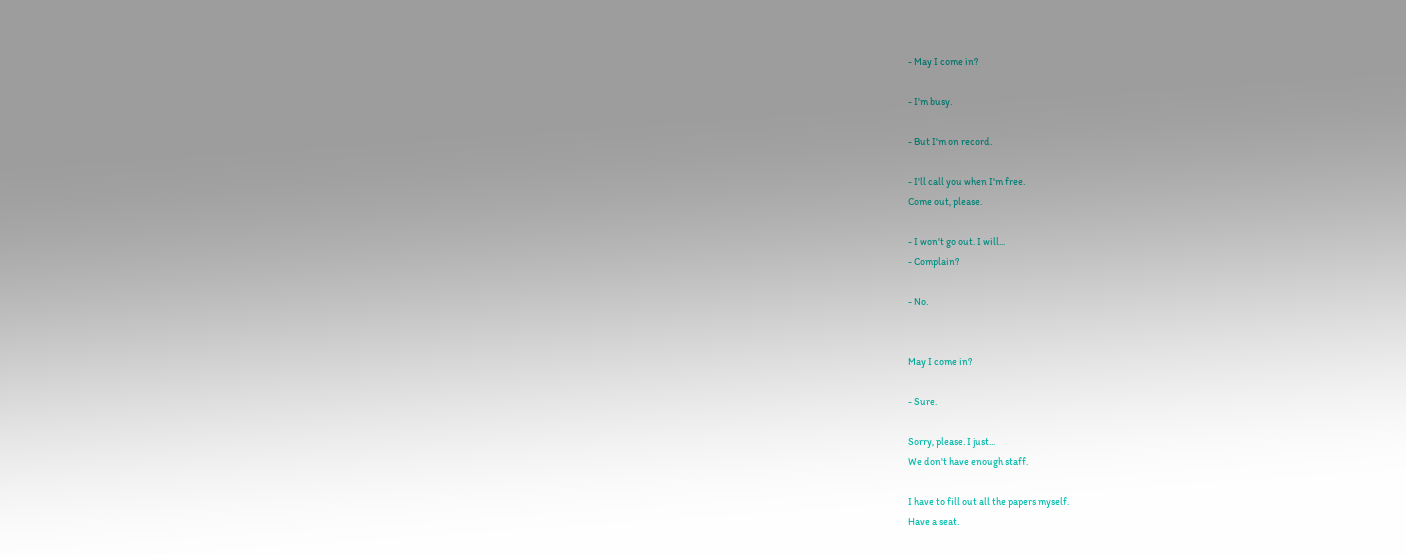- May I come in?

- I'm busy.

- But I'm on record.

- I'll call you when I'm free.
Come out, please.

- I won't go out. I will...
- Complain?

- No.


May I come in?

- Sure.

Sorry, please. I just...
We don't have enough staff.

I have to fill out all the papers myself.
Have a seat.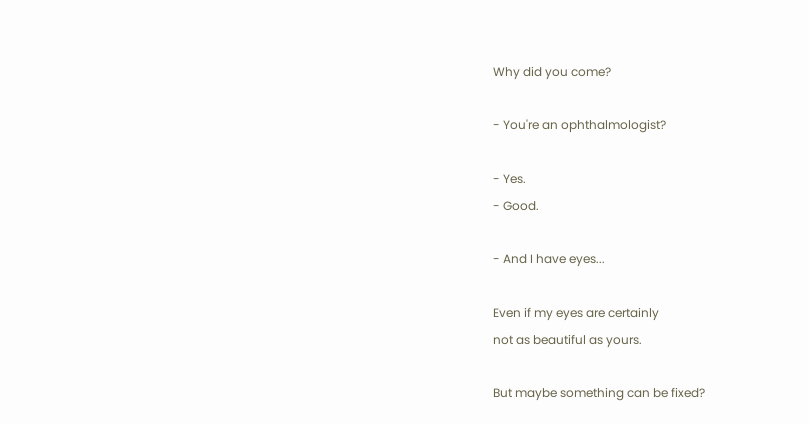Why did you come?

- You're an ophthalmologist?

- Yes.
- Good.

- And I have eyes...

Even if my eyes are certainly
not as beautiful as yours.

But maybe something can be fixed?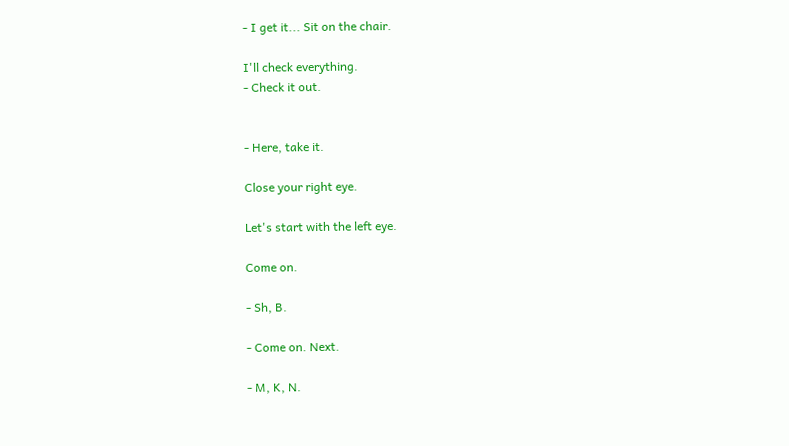- I get it... Sit on the chair.

I'll check everything.
- Check it out.


- Here, take it.

Close your right eye.

Let's start with the left eye.

Come on.

- Sh, B.

- Come on. Next.

- M, K, N.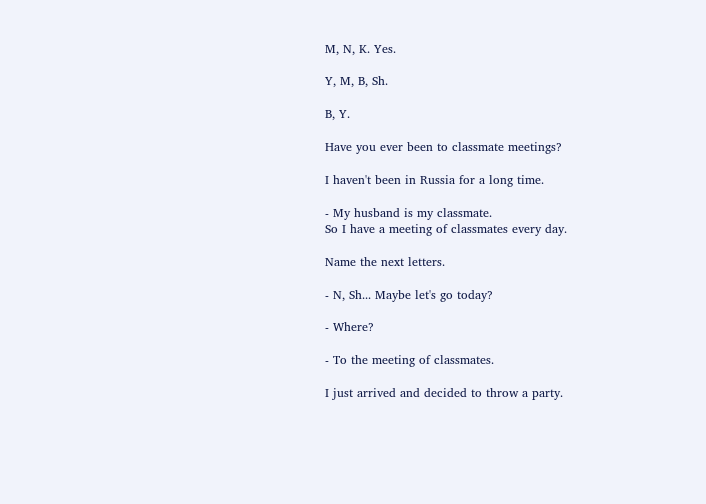M, N, K. Yes.

Y, M, B, Sh.

B, Y.

Have you ever been to classmate meetings?

I haven't been in Russia for a long time.

- My husband is my classmate.
So I have a meeting of classmates every day.

Name the next letters.

- N, Sh... Maybe let's go today?

- Where?

- To the meeting of classmates.

I just arrived and decided to throw a party.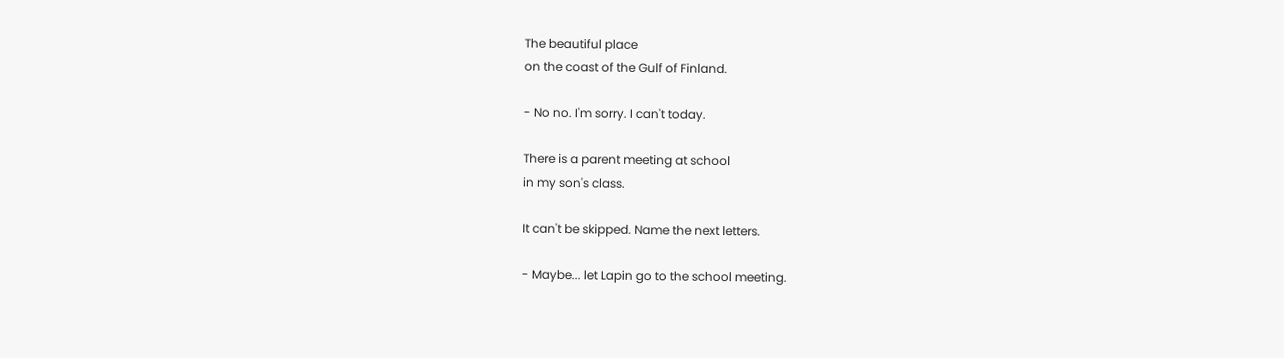The beautiful place
on the coast of the Gulf of Finland.

- No no. I'm sorry. I can't today.

There is a parent meeting at school
in my son's class.

It can't be skipped. Name the next letters.

- Maybe... let Lapin go to the school meeting.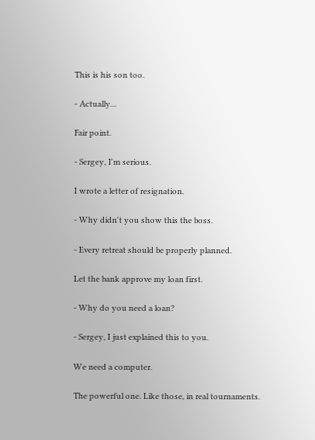This is his son too.

- Actually...

Fair point.

- Sergey, I'm serious.

I wrote a letter of resignation.

- Why didn't you show this the boss.

- Every retreat should be properly planned.

Let the bank approve my loan first.

- Why do you need a loan?

- Sergey, I just explained this to you.

We need a computer.

The powerful one. Like those, in real tournaments.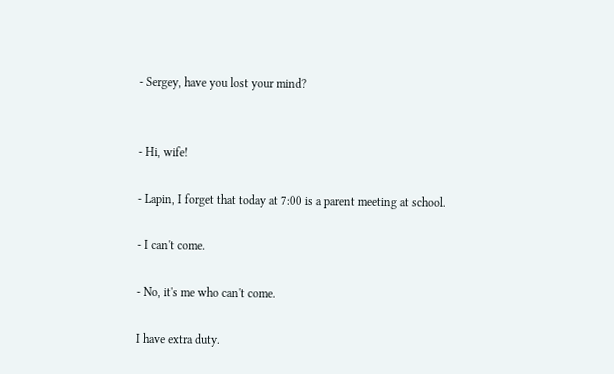- Sergey, have you lost your mind?


- Hi, wife!

- Lapin, I forget that today at 7:00 is a parent meeting at school.

- I can't come.

- No, it's me who can't come.

I have extra duty.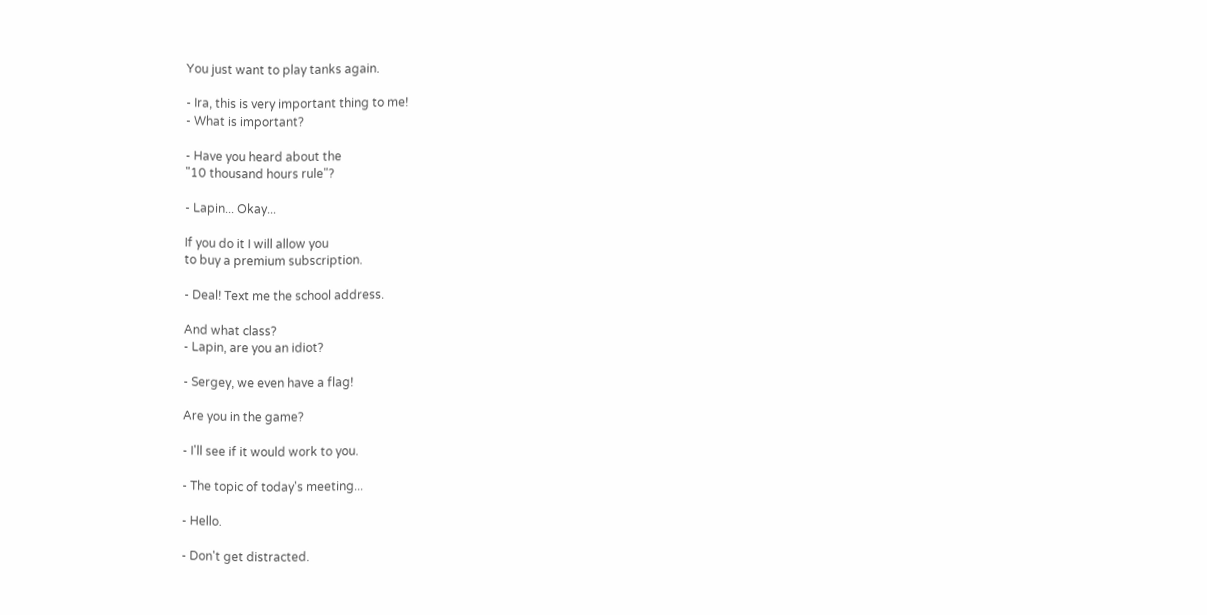You just want to play tanks again.

- Ira, this is very important thing to me!
- What is important?

- Have you heard about the
"10 thousand hours rule"?

- Lapin... Okay...

If you do it I will allow you
to buy a premium subscription.

- Deal! Text me the school address.

And what class?
- Lapin, are you an idiot?

- Sergey, we even have a flag!

Are you in the game?

- I'll see if it would work to you.

- The topic of today's meeting...

- Hello.

- Don't get distracted.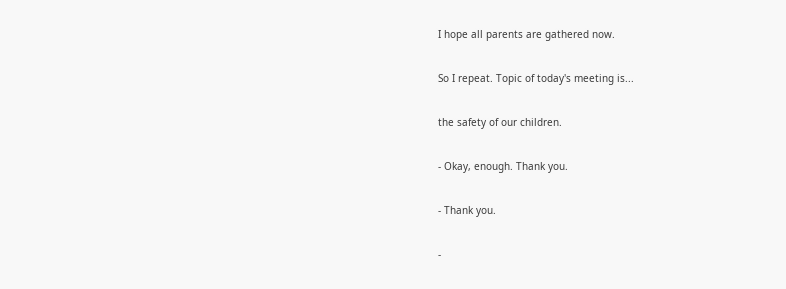I hope all parents are gathered now.

So I repeat. Topic of today's meeting is...

the safety of our children.

- Okay, enough. Thank you.

- Thank you.

-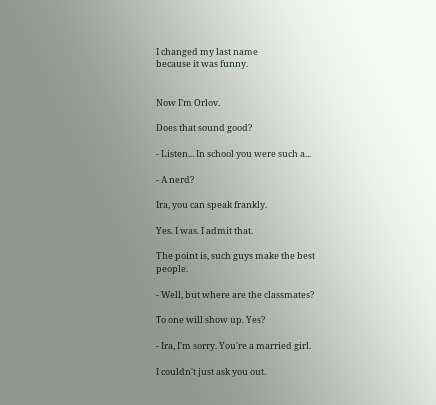I changed my last name
because it was funny.


Now I'm Orlov.

Does that sound good?

- Listen... In school you were such a...

- A nerd?

Ira, you can speak frankly.

Yes. I was. I admit that.

The point is, such guys make the best people.

- Well, but where are the classmates?

Тo one will show up. Yes?

- Ira, I'm sorry. You're a married girl.

I couldn't just ask you out.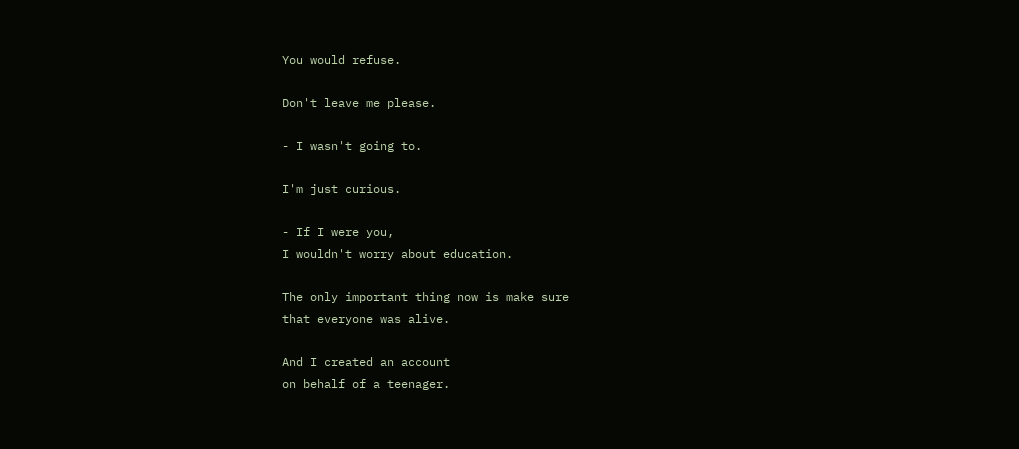You would refuse.

Don't leave me please.

- I wasn't going to.

I'm just curious.

- If I were you,
I wouldn't worry about education.

The only important thing now is make sure
that everyone was alive.

And I created an account
on behalf of a teenager.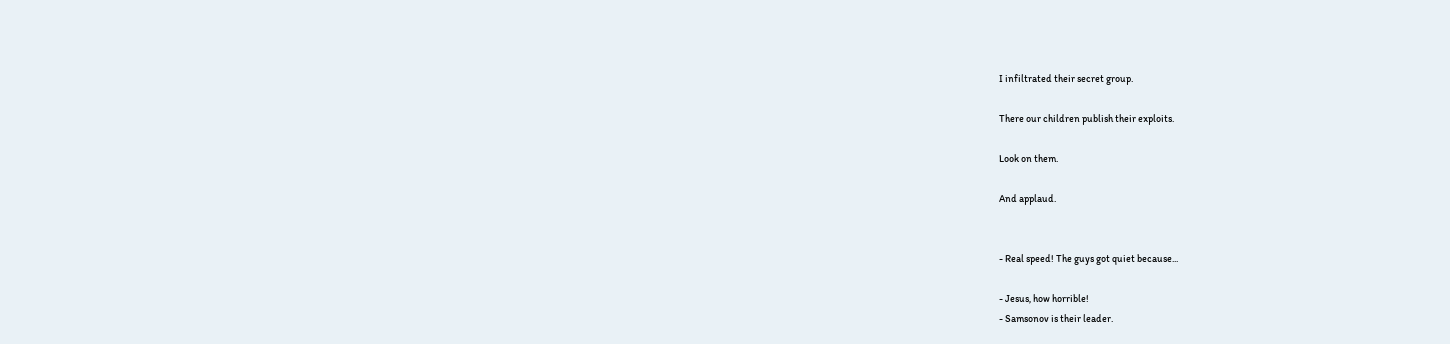I infiltrated their secret group.

There our children publish their exploits.

Look on them.

And applaud.


- Real speed! The guys got quiet because...

- Jesus, how horrible!
- Samsonov is their leader.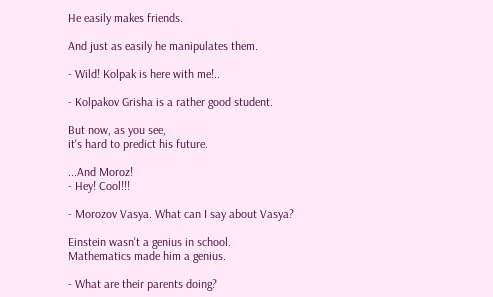He easily makes friends.

And just as easily he manipulates them.

- Wild! Kolpak is here with me!..

- Kolpakov Grisha is a rather good student.

But now, as you see,
it's hard to predict his future.

...And Moroz!
- Hey! Cool!!!

- Morozov Vasya. What can I say about Vasya?

Einstein wasn't a genius in school.
Mathematics made him a genius.

- What are their parents doing?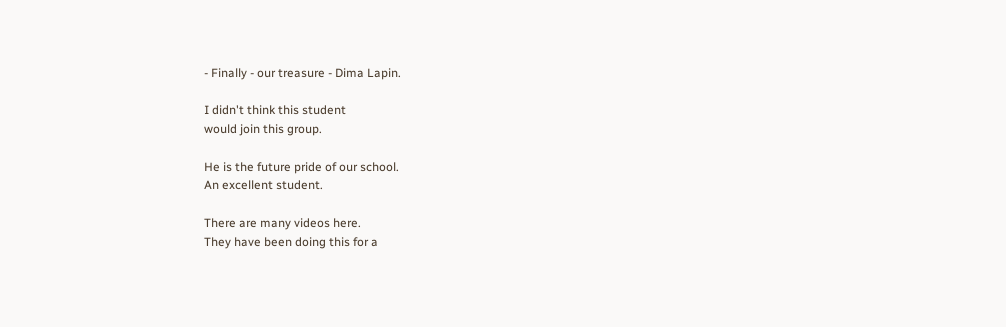- Finally - our treasure - Dima Lapin.

I didn't think this student
would join this group.

He is the future pride of our school.
An excellent student.

There are many videos here.
They have been doing this for a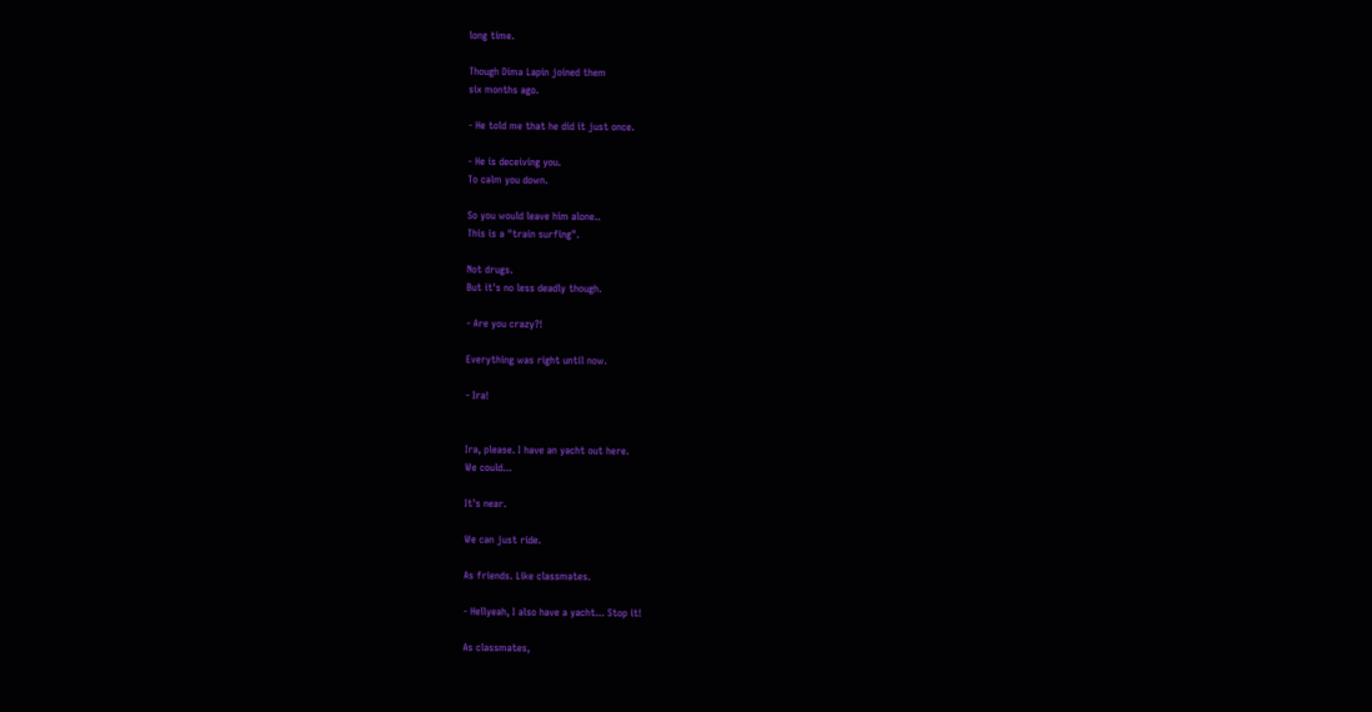long time.

Though Dima Lapin joined them
six months ago.

- He told me that he did it just once.

- He is deceiving you.
To calm you down.

So you would leave him alone..
This is a "train surfing".

Not drugs.
But it's no less deadly though.

- Are you crazy?!

Everything was right until now.

- Ira!


Ira, please. I have an yacht out here.
We could...

It's near.

We can just ride.

As friends. Like classmates.

- Hellyeah, I also have a yacht... Stop it!

As classmates,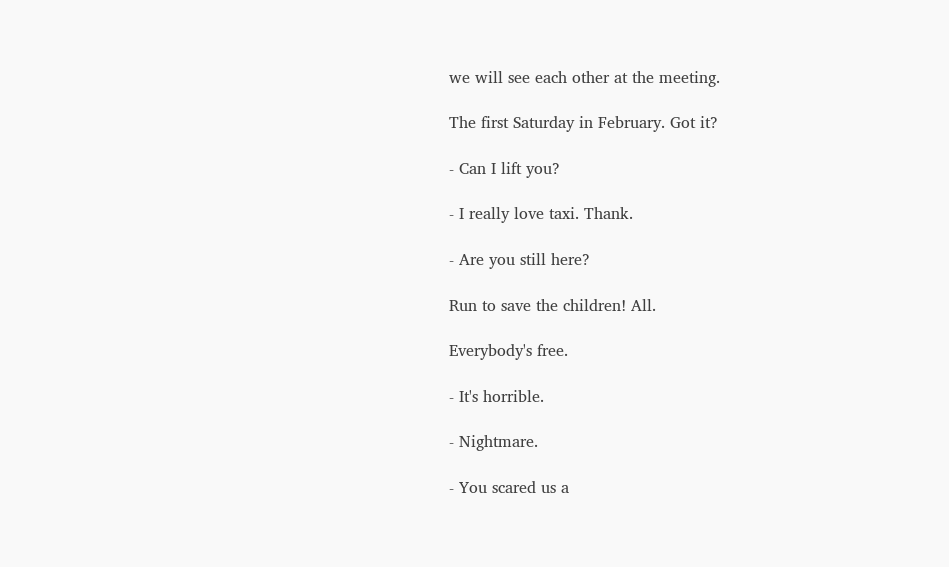we will see each other at the meeting.

The first Saturday in February. Got it?

- Can I lift you?

- I really love taxi. Thank.

- Are you still here?

Run to save the children! All.

Everybody's free.

- It's horrible.

- Nightmare.

- You scared us a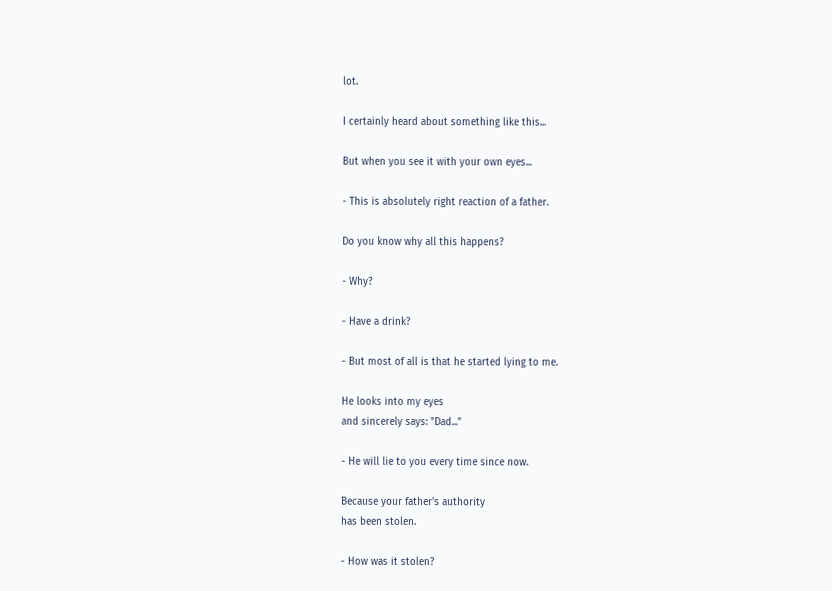lot.

I certainly heard about something like this...

But when you see it with your own eyes...

- This is absolutely right reaction of a father.

Do you know why all this happens?

- Why?

- Have a drink?

- But most of all is that he started lying to me.

He looks into my eyes
and sincerely says: "Dad..."

- He will lie to you every time since now.

Because your father's authority
has been stolen.

- How was it stolen?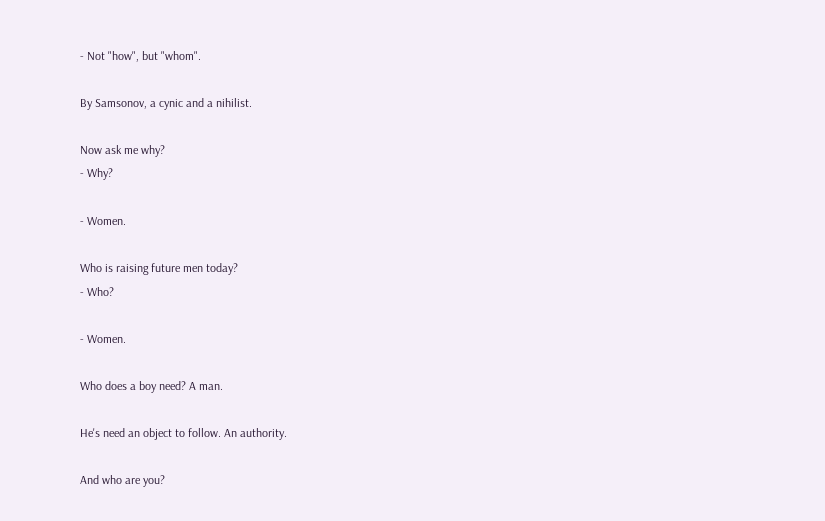- Not "how", but "whom".

By Samsonov, a cynic and a nihilist.

Now ask me why?
- Why?

- Women.

Who is raising future men today?
- Who?

- Women.

Who does a boy need? A man.

He's need an object to follow. An authority.

And who are you?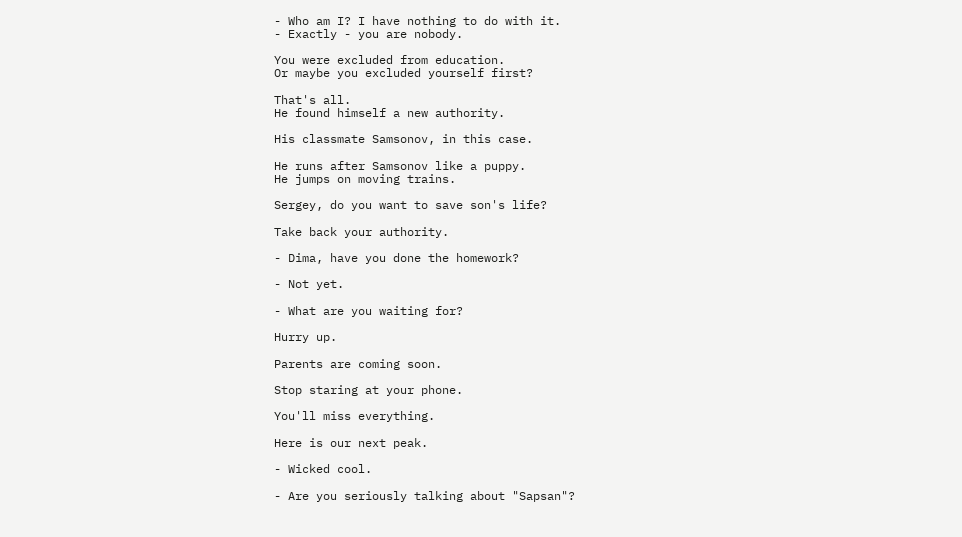- Who am I? I have nothing to do with it.
- Exactly - you are nobody.

You were excluded from education.
Or maybe you excluded yourself first?

That's all.
He found himself a new authority.

His classmate Samsonov, in this case.

He runs after Samsonov like a puppy.
He jumps on moving trains.

Sergey, do you want to save son's life?

Take back your authority.

- Dima, have you done the homework?

- Not yet.

- What are you waiting for?

Hurry up.

Parents are coming soon.

Stop staring at your phone.

You'll miss everything.

Here is our next peak.

- Wicked cool.

- Are you seriously talking about "Sapsan"?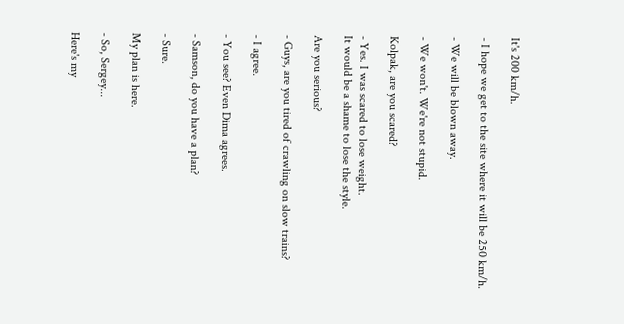It's 200 km/h.

- I hope we get to the site where it will be 250 km/h.

- We will be blown away.

- We won't. We're not stupid.

Kolpak, are you scared?

- Yes. I was scared to lose weight.
It would be a shame to lose the style.

Are you serious?

- Guys, are you tired of crawling on slow trains?

- I agree.

- You see? Even Dima agrees.

- Samson, do you have a plan?

- Sure.

My plan is here.

- So, Sergey...

Here's my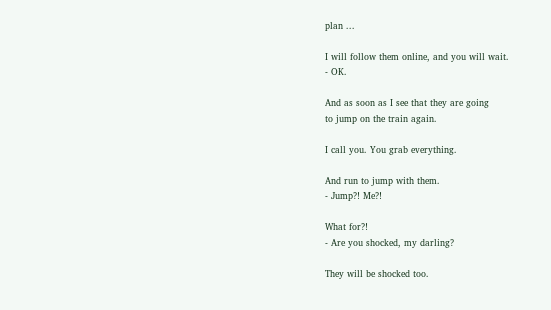plan ...

I will follow them online, and you will wait.
- OK.

And as soon as I see that they are going
to jump on the train again.

I call you. You grab everything.

And run to jump with them.
- Jump?! Me?!

What for?!
- Are you shocked, my darling?

They will be shocked too.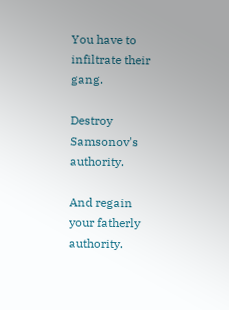You have to infiltrate their gang.

Destroy Samsonov's authority.

And regain your fatherly authority.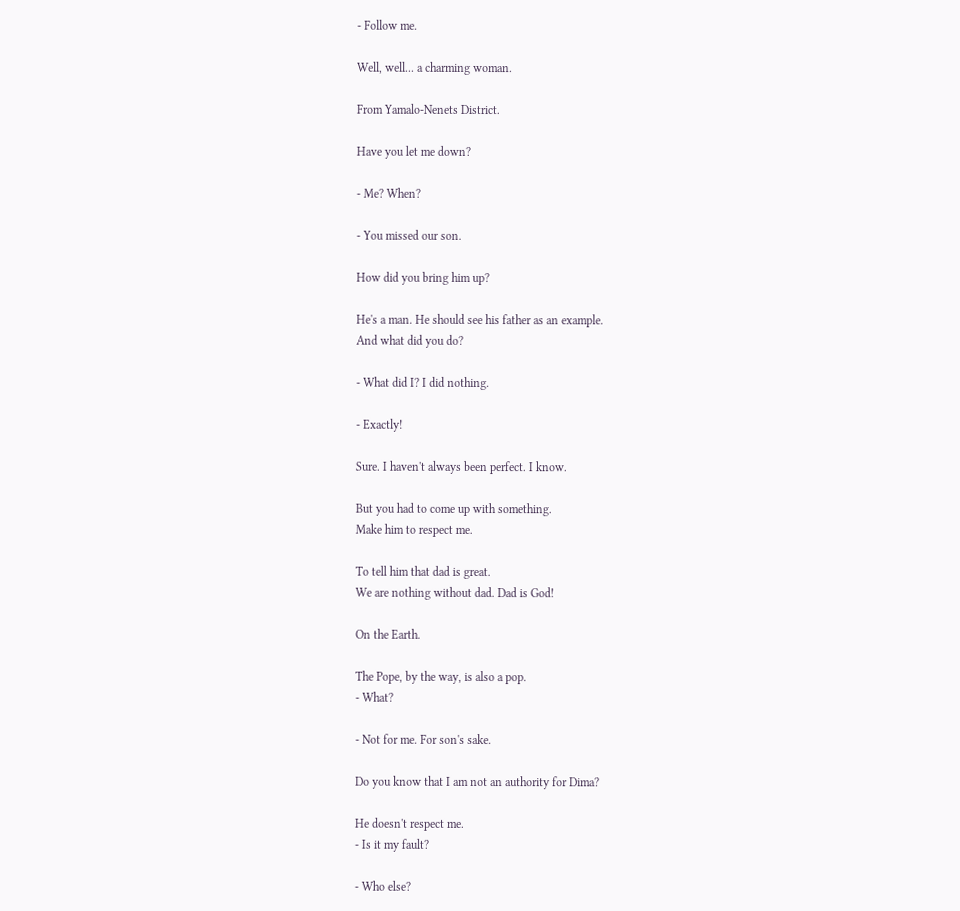- Follow me.

Well, well... a charming woman.

From Yamalo-Nenets District.

Have you let me down?

- Me? When?

- You missed our son.

How did you bring him up?

He's a man. He should see his father as an example.
And what did you do?

- What did I? I did nothing.

- Exactly!

Sure. I haven't always been perfect. I know.

But you had to come up with something.
Make him to respect me.

To tell him that dad is great.
We are nothing without dad. Dad is God!

On the Earth.

The Pope, by the way, is also a pop.
- What?

- Not for me. For son's sake.

Do you know that I am not an authority for Dima?

He doesn't respect me.
- Is it my fault?

- Who else?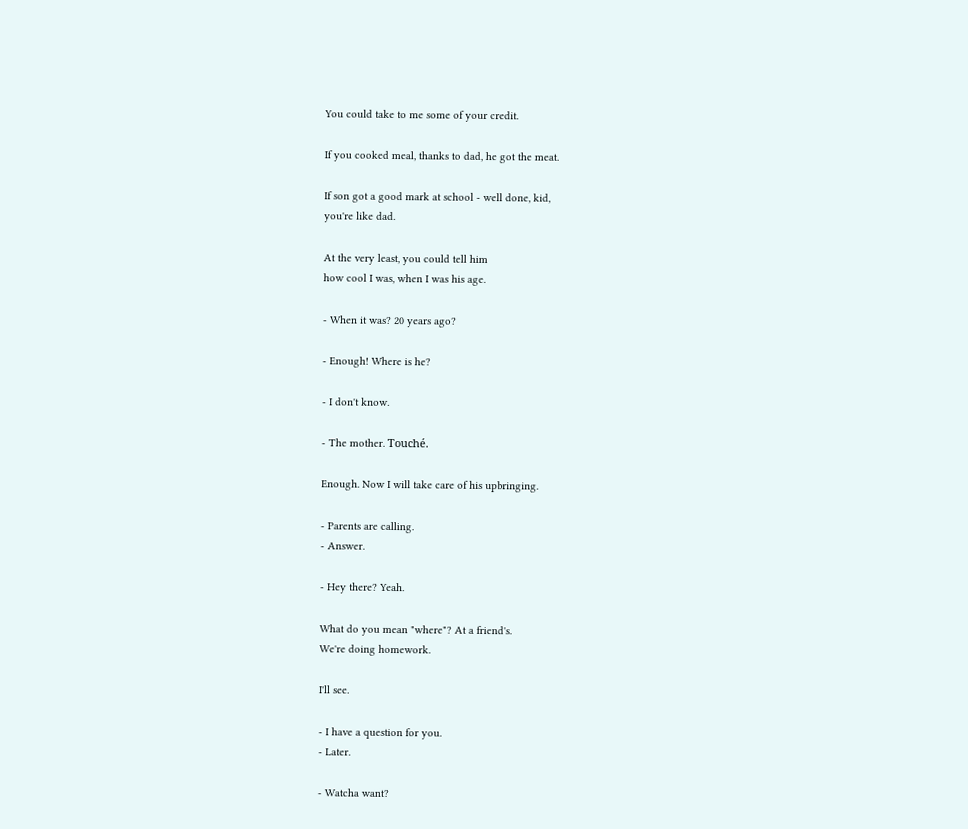You could take to me some of your credit.

If you cooked meal, thanks to dad, he got the meat.

If son got a good mark at school - well done, kid,
you're like dad.

At the very least, you could tell him
how cool I was, when I was his age.

- When it was? 20 years ago?

- Enough! Where is he?

- I don't know.

- The mother. Touché.

Enough. Now I will take care of his upbringing.

- Parents are calling.
- Answer.

- Hey there? Yeah.

What do you mean "where"? At a friend's.
We're doing homework.

I'll see.

- I have a question for you.
- Later.

- Watcha want?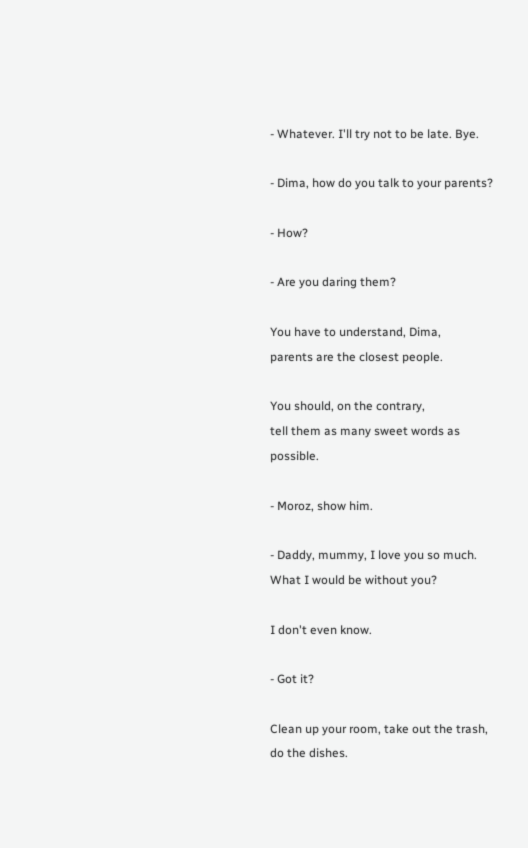- Whatever. I'll try not to be late. Bye.

- Dima, how do you talk to your parents?

- How?

- Are you daring them?

You have to understand, Dima,
parents are the closest people.

You should, on the contrary,
tell them as many sweet words as possible.

- Moroz, show him.

- Daddy, mummy, I love you so much.
What I would be without you?

I don't even know.

- Got it?

Clean up your room, take out the trash,
do the dishes.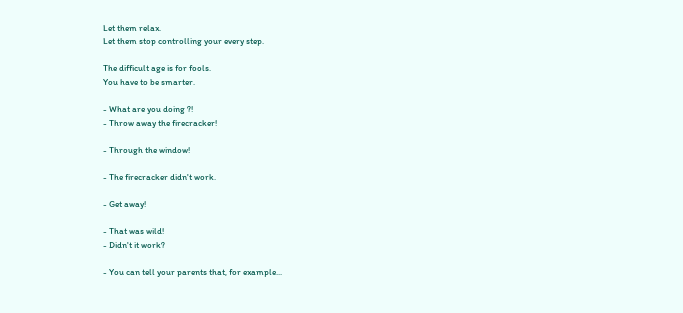Let them relax.
Let them stop controlling your every step.

The difficult age is for fools.
You have to be smarter.

- What are you doing ?!
- Throw away the firecracker!

- Through the window!

- The firecracker didn't work.

- Get away!

- That was wild!
- Didn't it work?

- You can tell your parents that, for example...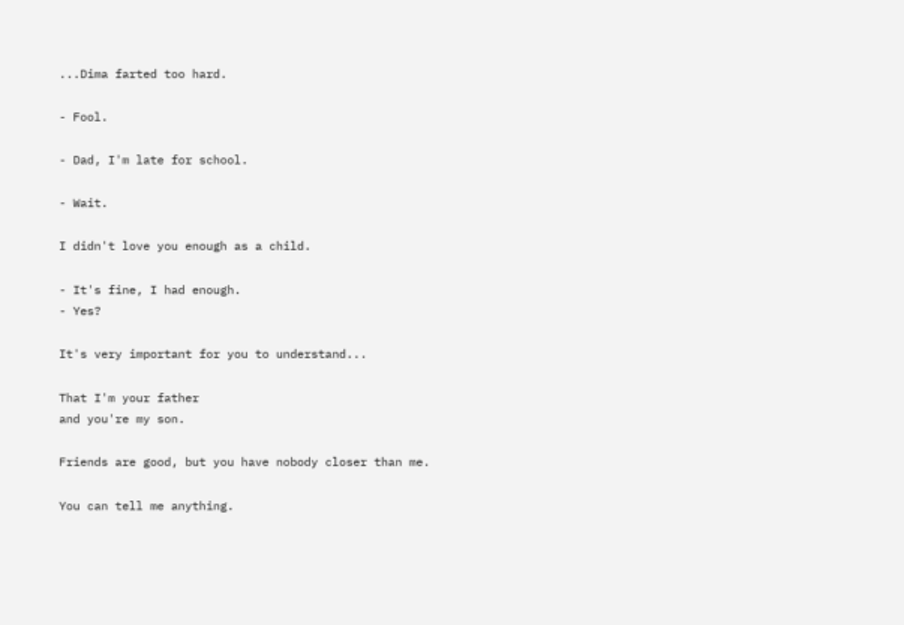...Dima farted too hard.

- Fool.

- Dad, I'm late for school.

- Wait.

I didn't love you enough as a child.

- It's fine, I had enough.
- Yes?

It's very important for you to understand...

That I'm your father
and you're my son.

Friends are good, but you have nobody closer than me.

You can tell me anything.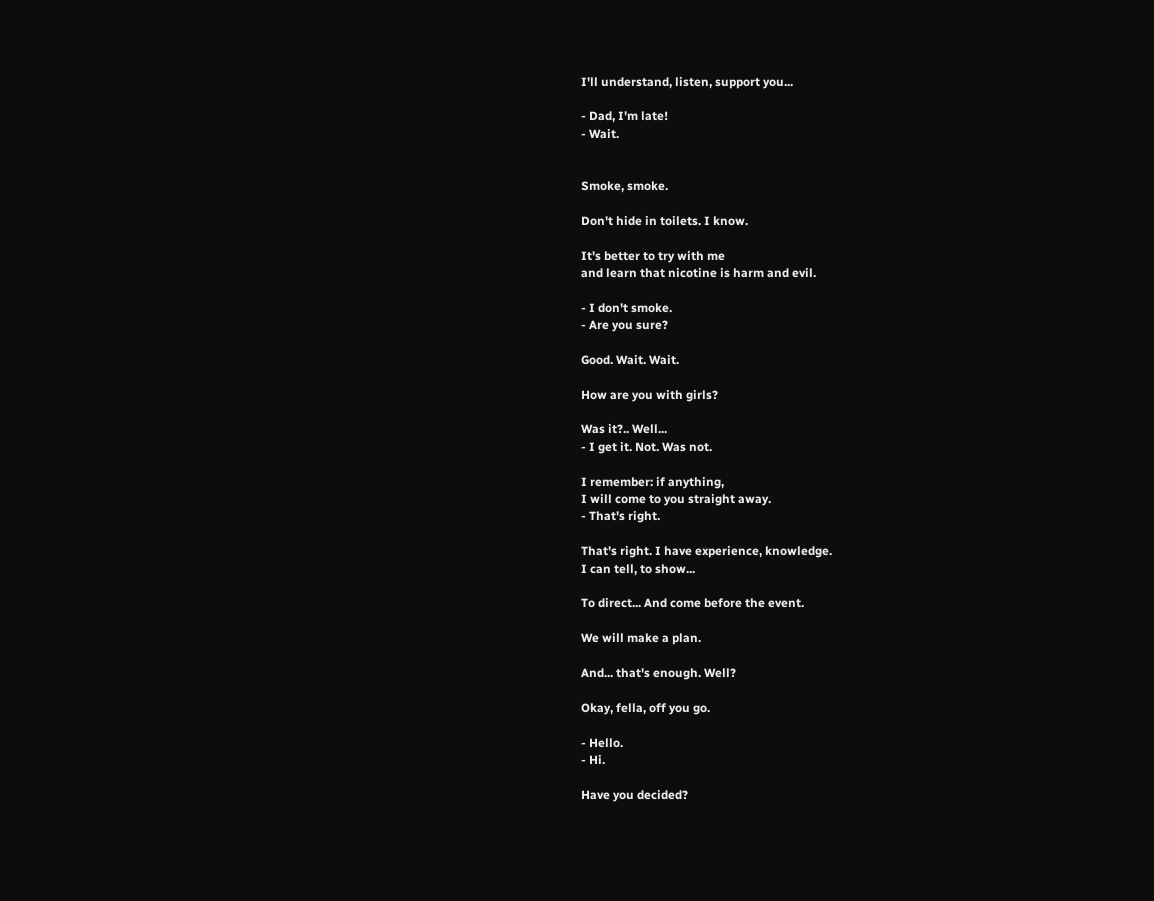I'll understand, listen, support you...

- Dad, I'm late!
- Wait.


Smoke, smoke.

Don't hide in toilets. I know.

It's better to try with me
and learn that nicotine is harm and evil.

- I don't smoke.
- Are you sure?

Good. Wait. Wait.

How are you with girls?

Was it?.. Well...
- I get it. Not. Was not.

I remember: if anything,
I will come to you straight away.
- That's right.

That's right. I have experience, knowledge.
I can tell, to show...

To direct... And come before the event.

We will make a plan.

And... that's enough. Well?

Okay, fella, off you go.

- Hello.
- Hi.

Have you decided?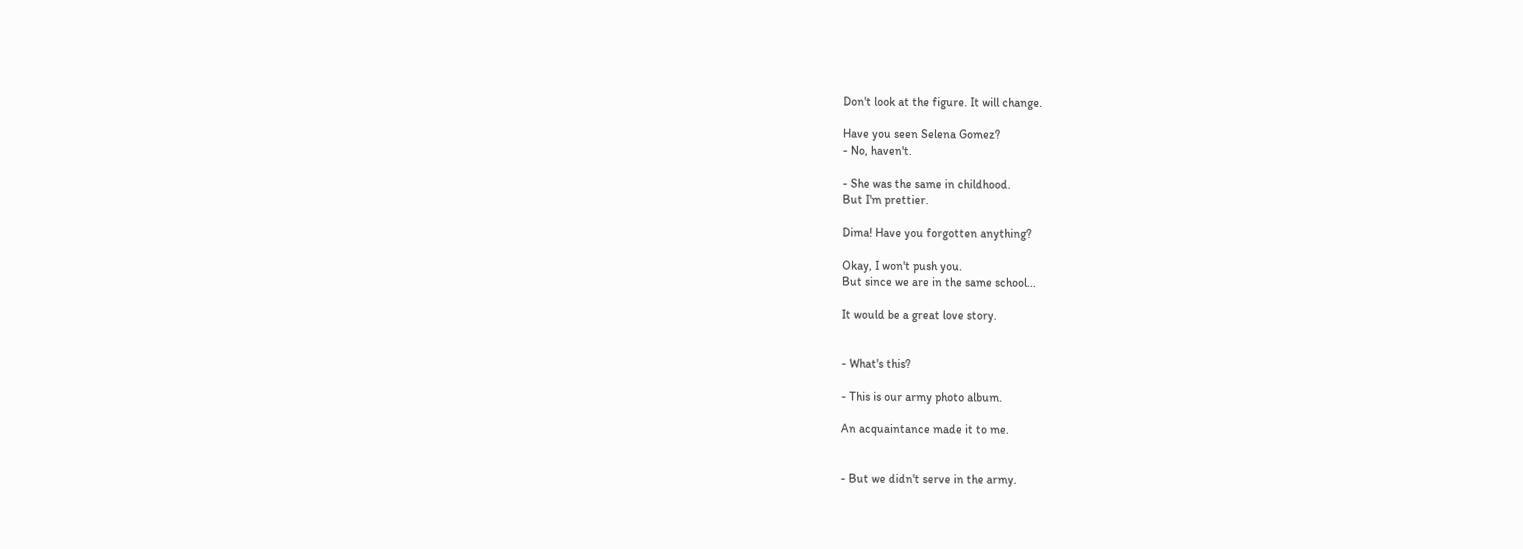Don't look at the figure. It will change.

Have you seen Selena Gomez?
- No, haven't.

- She was the same in childhood.
But I'm prettier.

Dima! Have you forgotten anything?

Okay, I won't push you.
But since we are in the same school...

It would be a great love story.


- What's this?

- This is our army photo album.

An acquaintance made it to me.


- But we didn't serve in the army.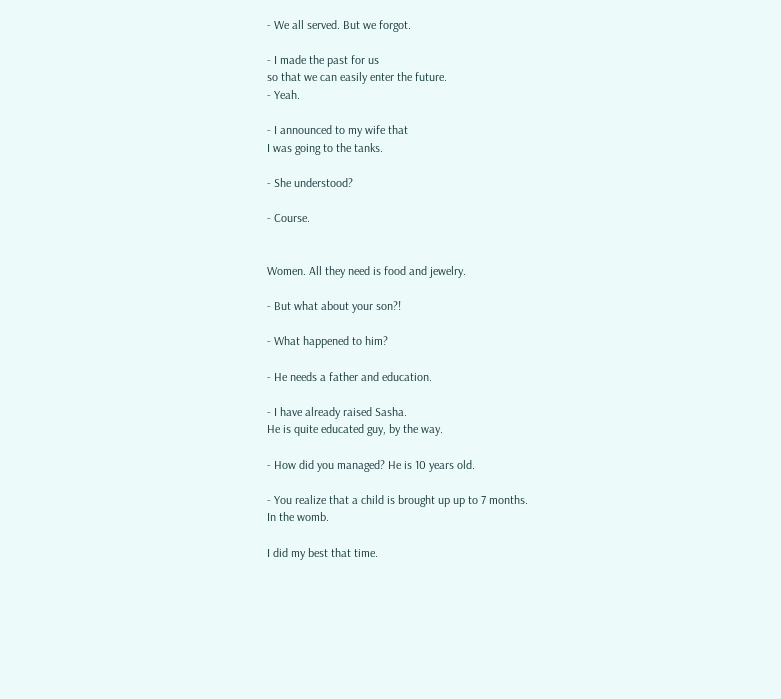- We all served. But we forgot.

- I made the past for us
so that we can easily enter the future.
- Yeah.

- I announced to my wife that
I was going to the tanks.

- She understood?

- Course.


Women. All they need is food and jewelry.

- But what about your son?!

- What happened to him?

- He needs a father and education.

- I have already raised Sasha.
He is quite educated guy, by the way.

- How did you managed? He is 10 years old.

- You realize that a child is brought up up to 7 months.
In the womb.

I did my best that time.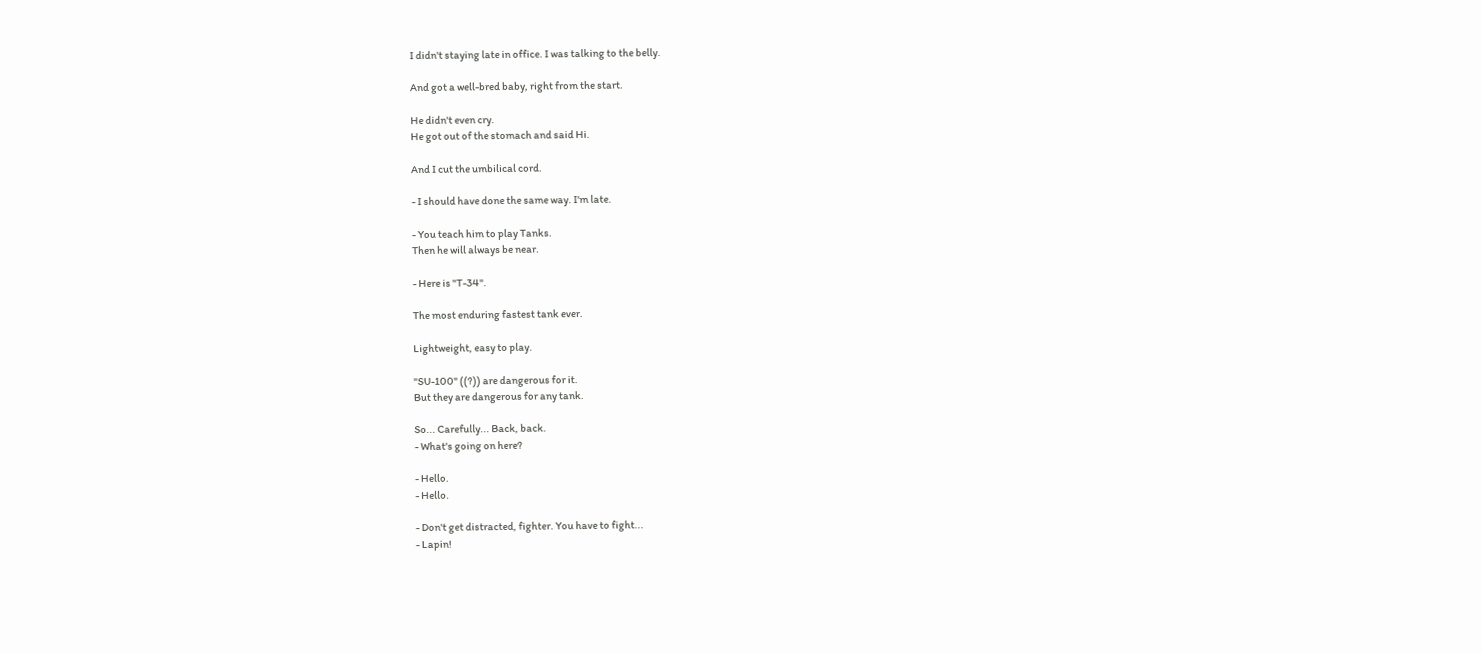I didn't staying late in office. I was talking to the belly.

And got a well-bred baby, right from the start.

He didn't even cry.
He got out of the stomach and said Hi.

And I cut the umbilical cord.

- I should have done the same way. I'm late.

- You teach him to play Tanks.
Then he will always be near.

- Here is "T-34".

The most enduring fastest tank ever.

Lightweight, easy to play.

"SU-100" ((?)) are dangerous for it.
But they are dangerous for any tank.

So... Carefully... Back, back.
- What's going on here?

- Hello.
- Hello.

- Don't get distracted, fighter. You have to fight...
- Lapin!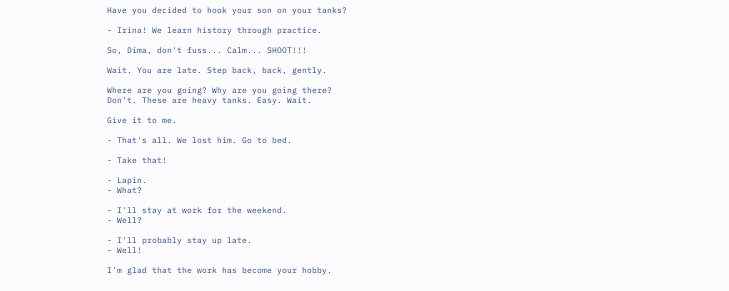Have you decided to hook your son on your tanks?

- Irina! We learn history through practice.

So, Dima, don't fuss... Calm... SHOOT!!!

Wait. You are late. Step back, back, gently.

Where are you going? Why are you going there?
Don't. These are heavy tanks. Easy. Wait.

Give it to me.

- That's all. We lost him. Go to bed.

- Take that!

- Lapin.
- What?

- I'll stay at work for the weekend.
- Well?

- I'll probably stay up late.
- Well!

I'm glad that the work has become your hobby.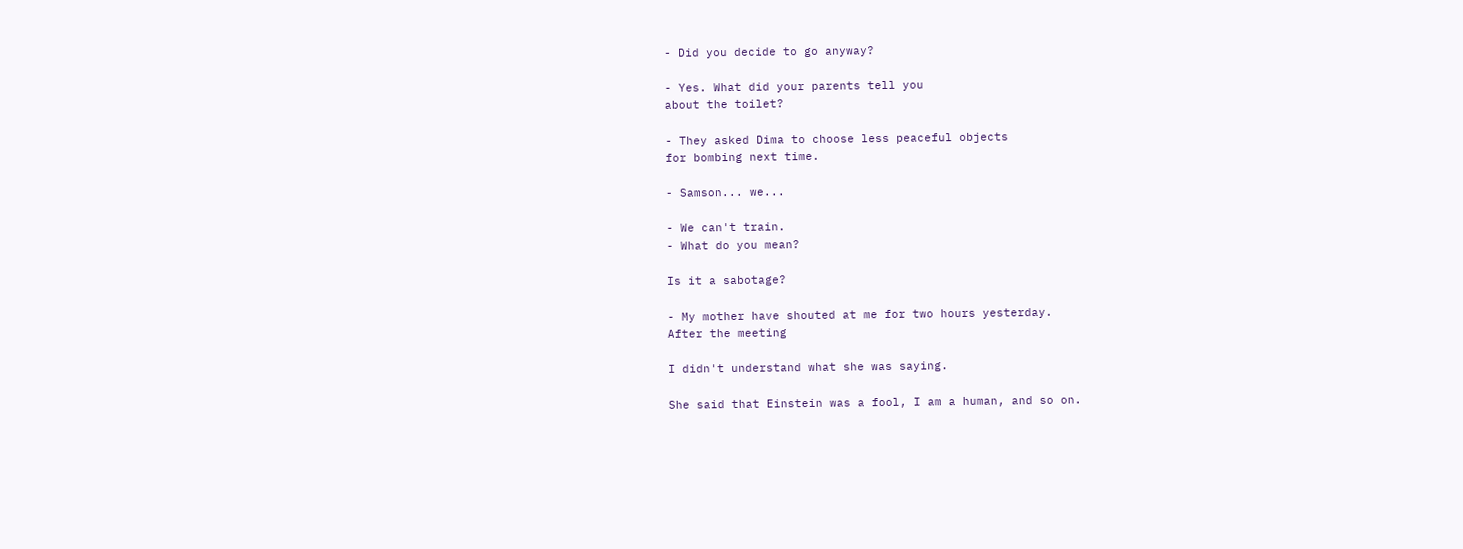- Did you decide to go anyway?

- Yes. What did your parents tell you
about the toilet?

- They asked Dima to choose less peaceful objects
for bombing next time.

- Samson... we...

- We can't train.
- What do you mean?

Is it a sabotage?

- My mother have shouted at me for two hours yesterday.
After the meeting

I didn't understand what she was saying.

She said that Einstein was a fool, I am a human, and so on.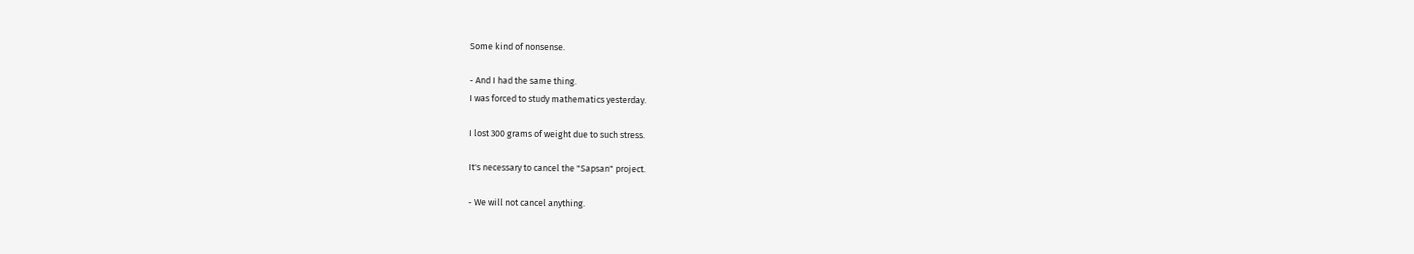Some kind of nonsense.

- And I had the same thing.
I was forced to study mathematics yesterday.

I lost 300 grams of weight due to such stress.

It's necessary to cancel the "Sapsan" project.

- We will not cancel anything.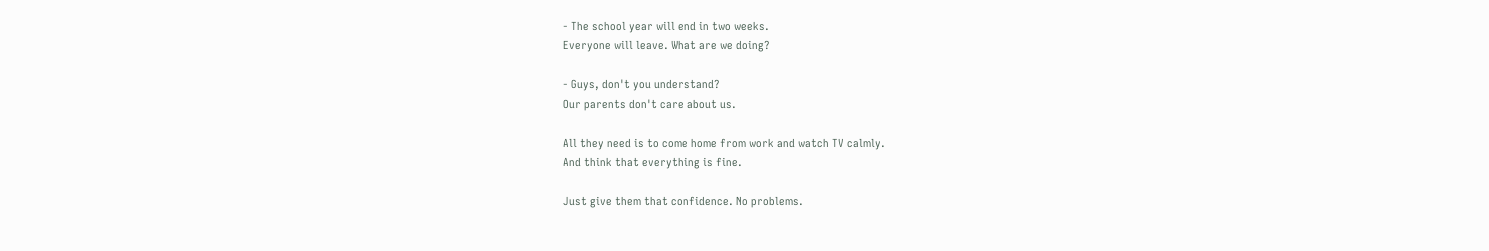- The school year will end in two weeks.
Everyone will leave. What are we doing?

- Guys, don't you understand?
Our parents don't care about us.

All they need is to come home from work and watch TV calmly.
And think that everything is fine.

Just give them that confidence. No problems.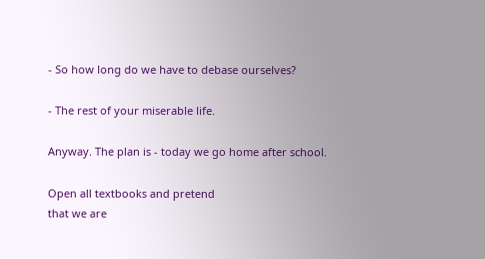- So how long do we have to debase ourselves?

- The rest of your miserable life.

Anyway. The plan is - today we go home after school.

Open all textbooks and pretend
that we are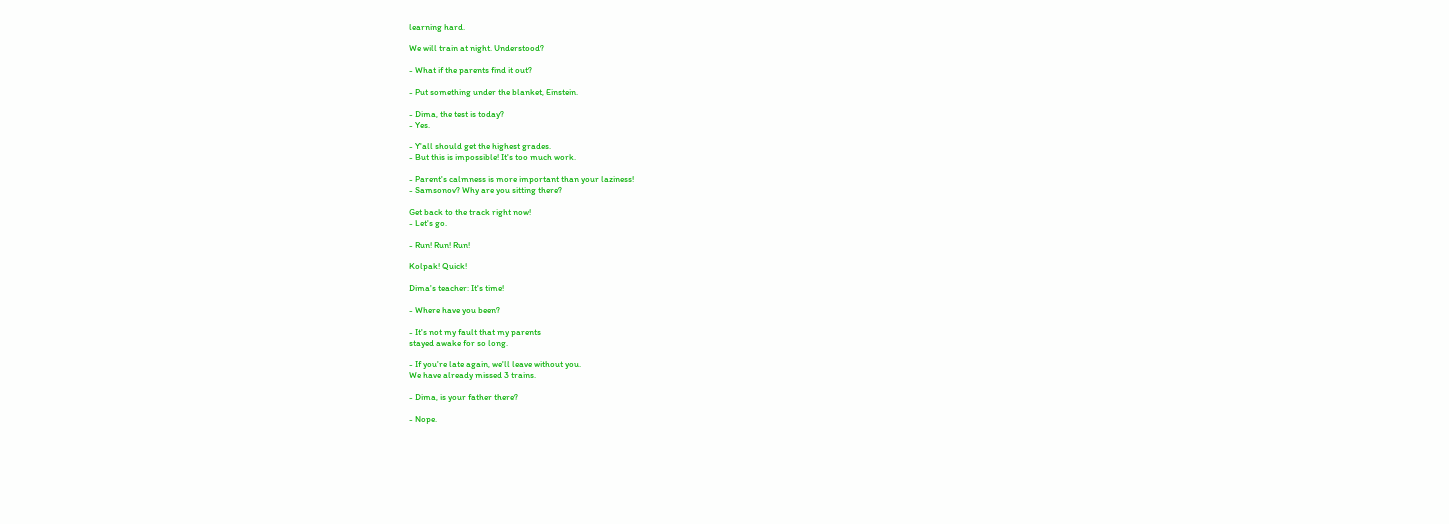learning hard.

We will train at night. Understood?

- What if the parents find it out?

- Put something under the blanket, Einstein.

- Dima, the test is today?
- Yes.

- Y'all should get the highest grades.
- But this is impossible! It's too much work.

- Parent's calmness is more important than your laziness!
- Samsonov? Why are you sitting there?

Get back to the track right now!
- Let's go.

- Run! Run! Run!

Kolpak! Quick!

Dima's teacher: It's time!

- Where have you been?

- It's not my fault that my parents
stayed awake for so long.

- If you're late again, we'll leave without you.
We have already missed 3 trains.

- Dima, is your father there?

- Nope.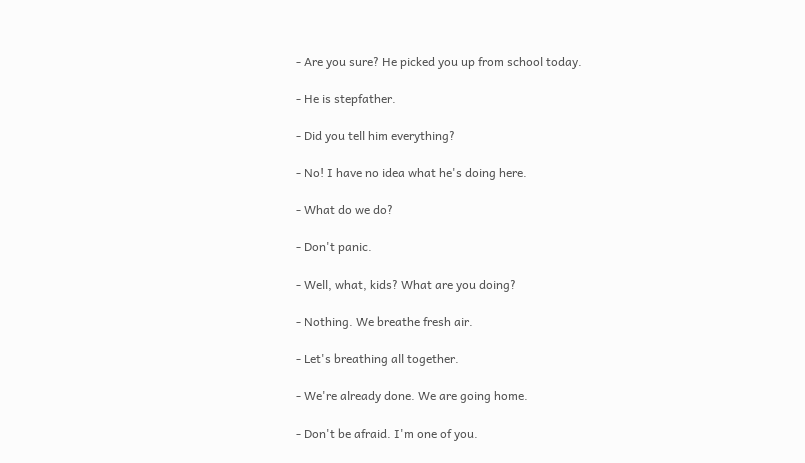- Are you sure? He picked you up from school today.

- He is stepfather.

- Did you tell him everything?

- No! I have no idea what he's doing here.

- What do we do?

- Don't panic.

- Well, what, kids? What are you doing?

- Nothing. We breathe fresh air.

- Let's breathing all together.

- We're already done. We are going home.

- Don't be afraid. I'm one of you.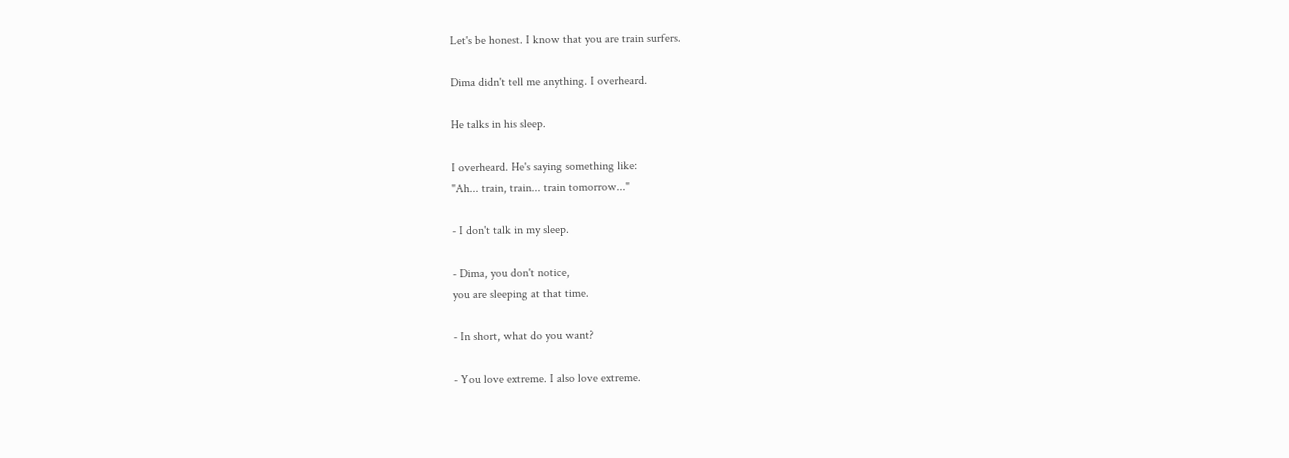Let's be honest. I know that you are train surfers.

Dima didn't tell me anything. I overheard.

He talks in his sleep.

I overheard. He's saying something like:
"Ah... train, train... train tomorrow..."

- I don't talk in my sleep.

- Dima, you don't notice,
you are sleeping at that time.

- In short, what do you want?

- You love extreme. I also love extreme.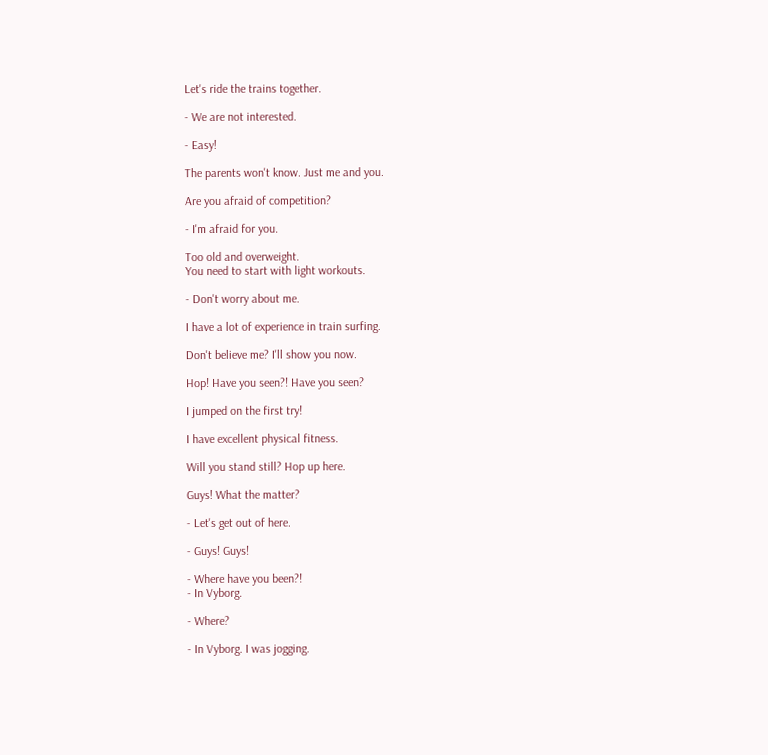Let's ride the trains together.

- We are not interested.

- Easy!

The parents won't know. Just me and you.

Are you afraid of competition?

- I'm afraid for you.

Too old and overweight.
You need to start with light workouts.

- Don't worry about me.

I have a lot of experience in train surfing.

Don't believe me? I'll show you now.

Hop! Have you seen?! Have you seen?

I jumped on the first try!

I have excellent physical fitness.

Will you stand still? Hop up here.

Guys! What the matter?

- Let's get out of here.

- Guys! Guys!

- Where have you been?!
- In Vyborg.

- Where?

- In Vyborg. I was jogging.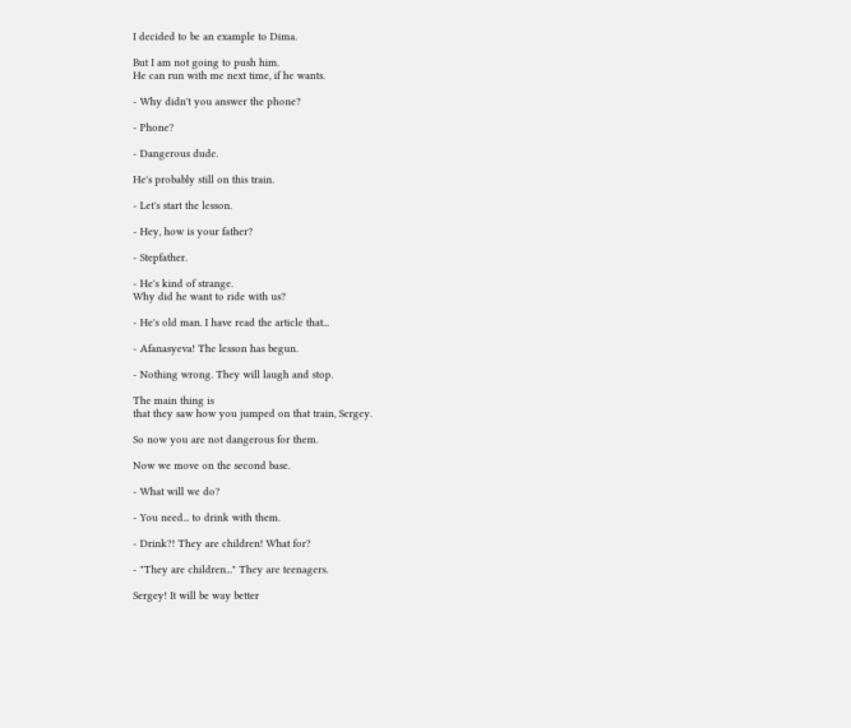I decided to be an example to Dima.

But I am not going to push him.
He can run with me next time, if he wants.

- Why didn't you answer the phone?

- Phone?

- Dangerous dude.

He's probably still on this train.

- Let's start the lesson.

- Hey, how is your father?

- Stepfather.

- He's kind of strange.
Why did he want to ride with us?

- He's old man. I have read the article that...

- Afanasyeva! The lesson has begun.

- Nothing wrong. They will laugh and stop.

The main thing is
that they saw how you jumped on that train, Sergey.

So now you are not dangerous for them.

Now we move on the second base.

- What will we do?

- You need... to drink with them.

- Drink?! They are children! What for?

- "They are children..." They are teenagers.

Sergey! It will be way better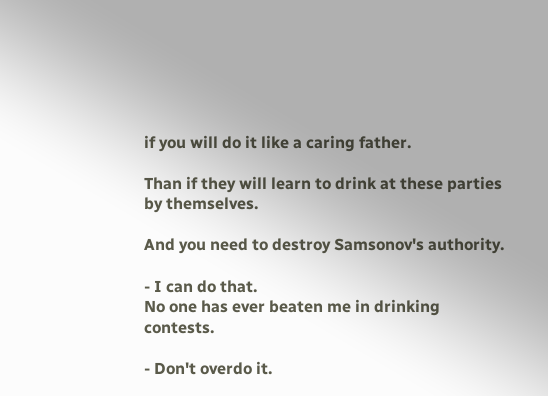if you will do it like a caring father.

Than if they will learn to drink at these parties
by themselves.

And you need to destroy Samsonov's authority.

- I can do that.
No one has ever beaten me in drinking contests.

- Don't overdo it.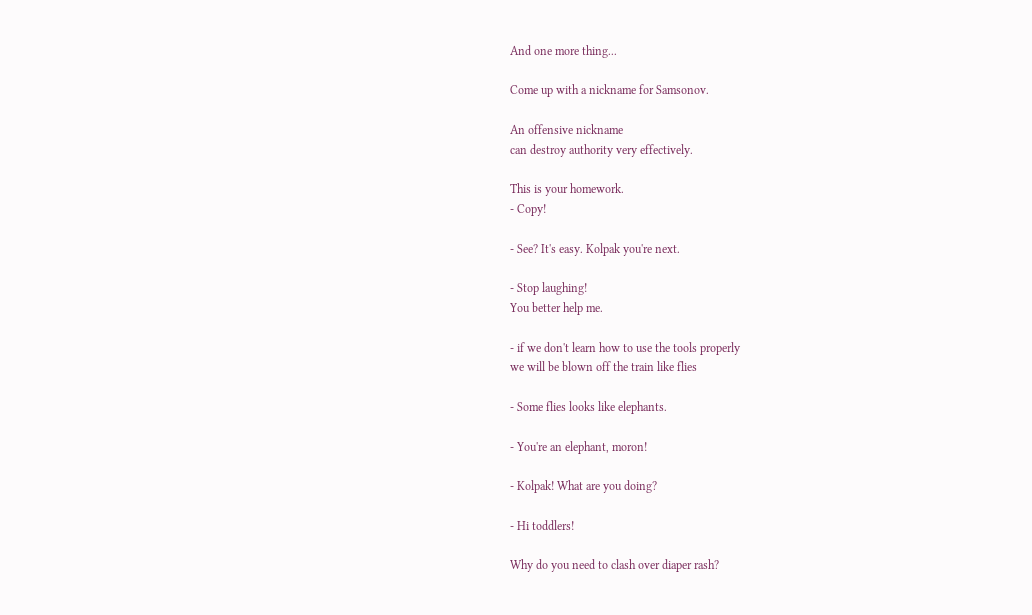And one more thing...

Come up with a nickname for Samsonov.

An offensive nickname
can destroy authority very effectively.

This is your homework.
- Copy!

- See? It's easy. Kolpak you're next.

- Stop laughing!
You better help me.

- if we don't learn how to use the tools properly
we will be blown off the train like flies

- Some flies looks like elephants.

- You're an elephant, moron!

- Kolpak! What are you doing?

- Hi toddlers!

Why do you need to clash over diaper rash?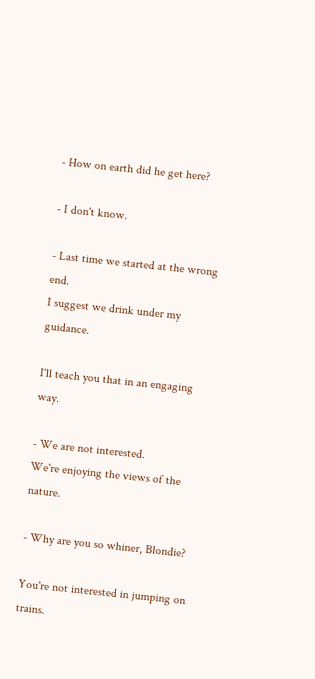- How on earth did he get here?

- I don't know.

- Last time we started at the wrong end.
I suggest we drink under my guidance.

I'll teach you that in an engaging way.

- We are not interested.
We're enjoying the views of the nature.

- Why are you so whiner, Blondie?

You're not interested in jumping on trains.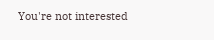You're not interested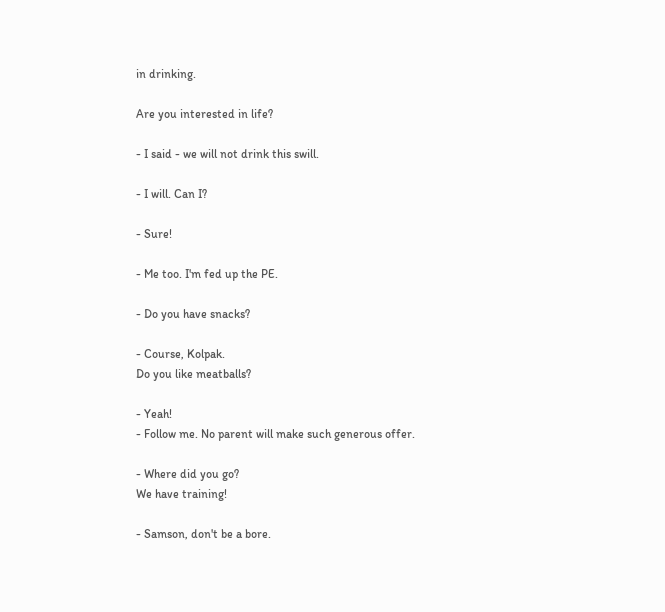in drinking.

Are you interested in life?

- I said - we will not drink this swill.

- I will. Can I?

- Sure!

- Me too. I'm fed up the PE.

- Do you have snacks?

- Course, Kolpak.
Do you like meatballs?

- Yeah!
- Follow me. No parent will make such generous offer.

- Where did you go?
We have training!

- Samson, don't be a bore.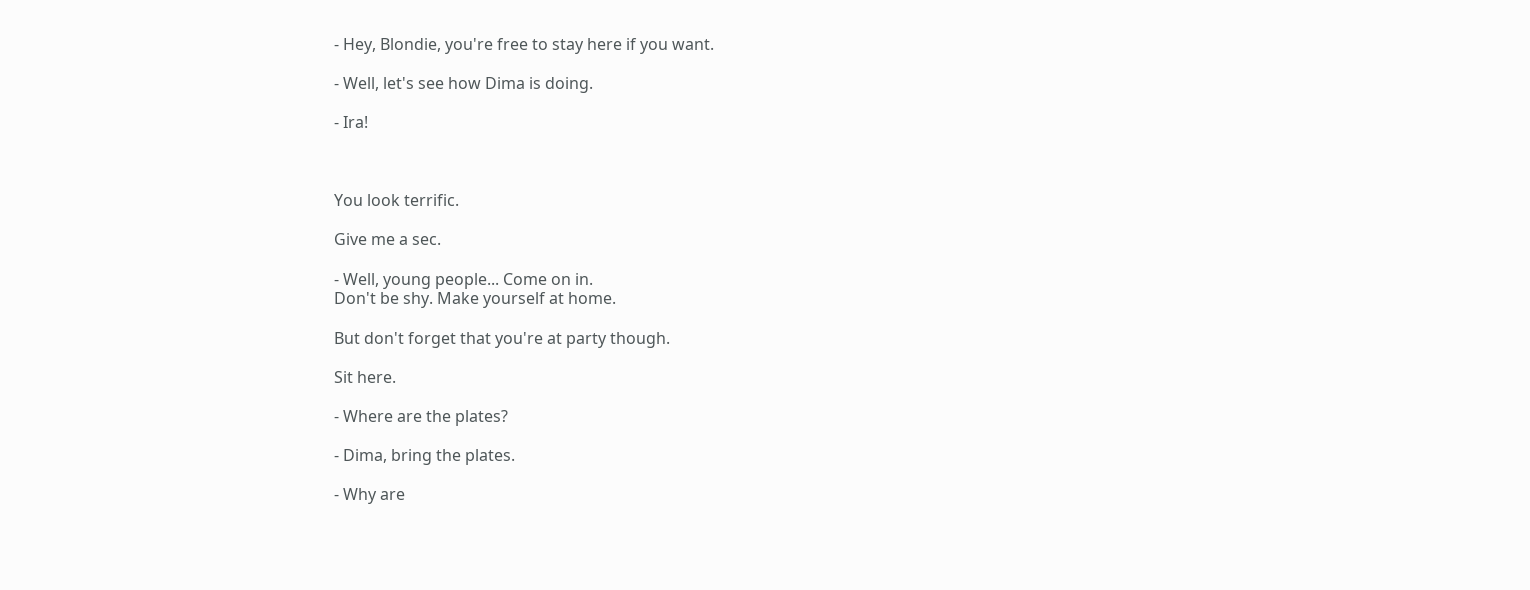- Hey, Blondie, you're free to stay here if you want.

- Well, let's see how Dima is doing.

- Ira!



You look terrific.

Give me a sec.

- Well, young people... Come on in.
Don't be shy. Make yourself at home.

But don't forget that you're at party though.

Sit here.

- Where are the plates?

- Dima, bring the plates.

- Why are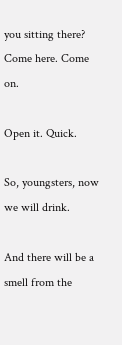you sitting there?
Come here. Come on.

Open it. Quick.

So, youngsters, now we will drink.

And there will be a smell from the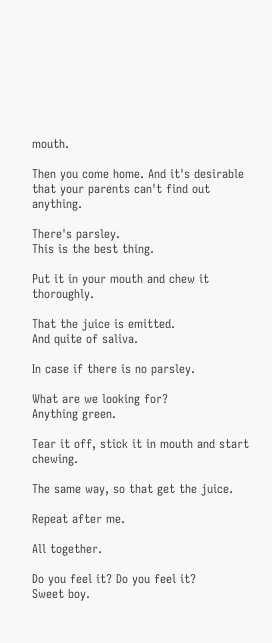mouth.

Then you come home. And it's desirable
that your parents can't find out anything.

There's parsley.
This is the best thing.

Put it in your mouth and chew it thoroughly.

That the juice is emitted.
And quite of saliva.

In case if there is no parsley.

What are we looking for?
Anything green.

Tear it off, stick it in mouth and start chewing.

The same way, so that get the juice.

Repeat after me.

All together.

Do you feel it? Do you feel it?
Sweet boy.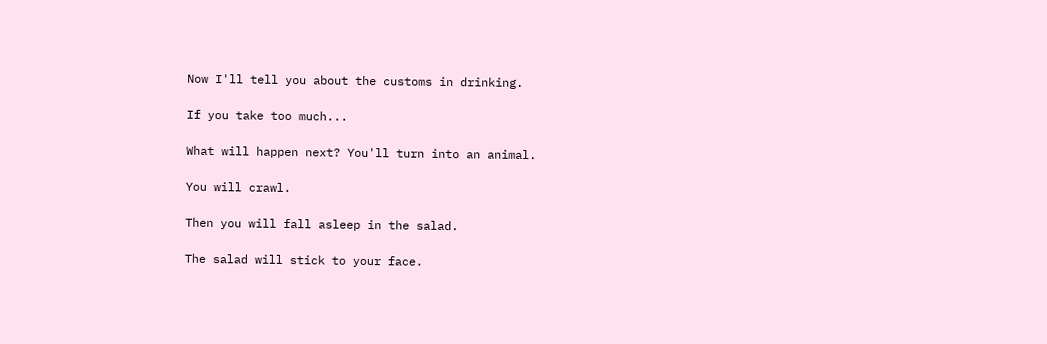Now I'll tell you about the customs in drinking.

If you take too much...

What will happen next? You'll turn into an animal.

You will crawl.

Then you will fall asleep in the salad.

The salad will stick to your face.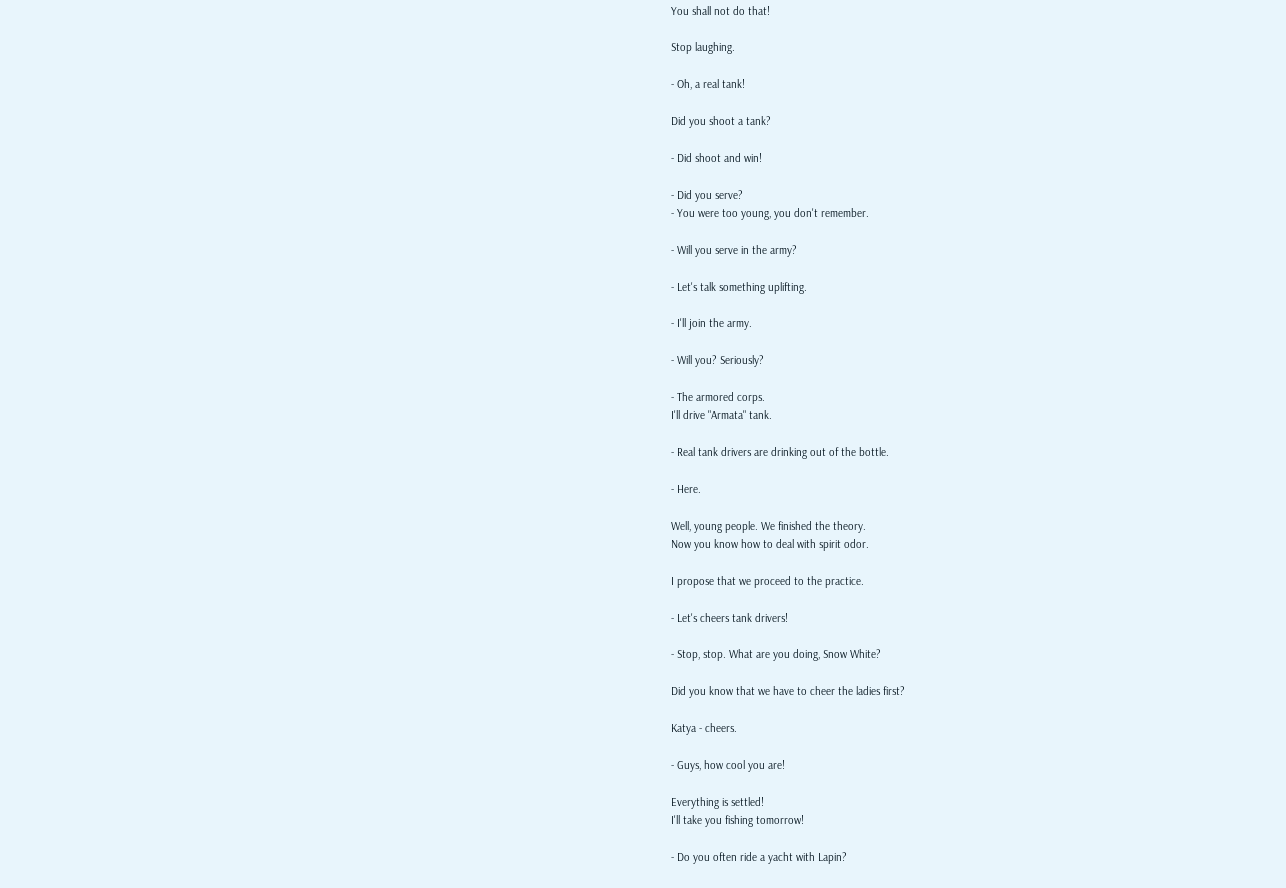You shall not do that!

Stop laughing.

- Oh, a real tank!

Did you shoot a tank?

- Did shoot and win!

- Did you serve?
- You were too young, you don't remember.

- Will you serve in the army?

- Let's talk something uplifting.

- I'll join the army.

- Will you? Seriously?

- The armored corps.
I'll drive "Armata" tank.

- Real tank drivers are drinking out of the bottle.

- Here.

Well, young people. We finished the theory.
Now you know how to deal with spirit odor.

I propose that we proceed to the practice.

- Let's cheers tank drivers!

- Stop, stop. What are you doing, Snow White?

Did you know that we have to cheer the ladies first?

Katya - cheers.

- Guys, how cool you are!

Everything is settled!
I'll take you fishing tomorrow!

- Do you often ride a yacht with Lapin?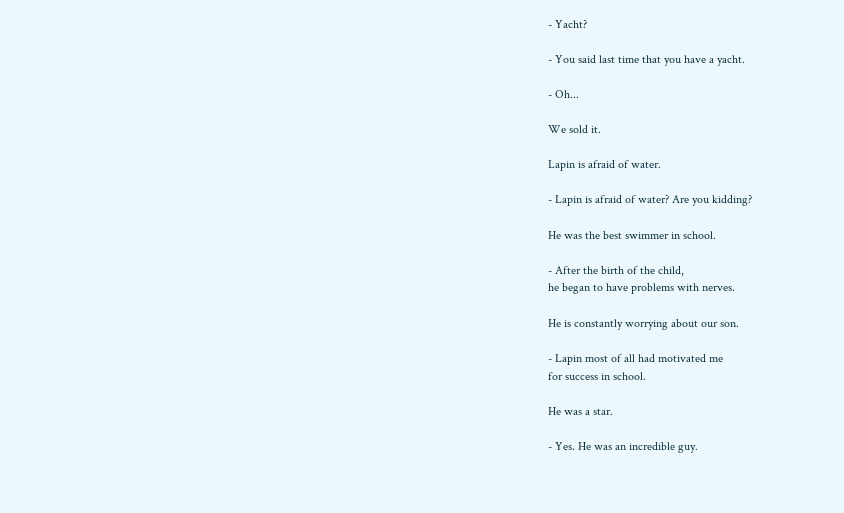- Yacht?

- You said last time that you have a yacht.

- Oh...

We sold it.

Lapin is afraid of water.

- Lapin is afraid of water? Are you kidding?

He was the best swimmer in school.

- After the birth of the child,
he began to have problems with nerves.

He is constantly worrying about our son.

- Lapin most of all had motivated me
for success in school.

He was a star.

- Yes. He was an incredible guy.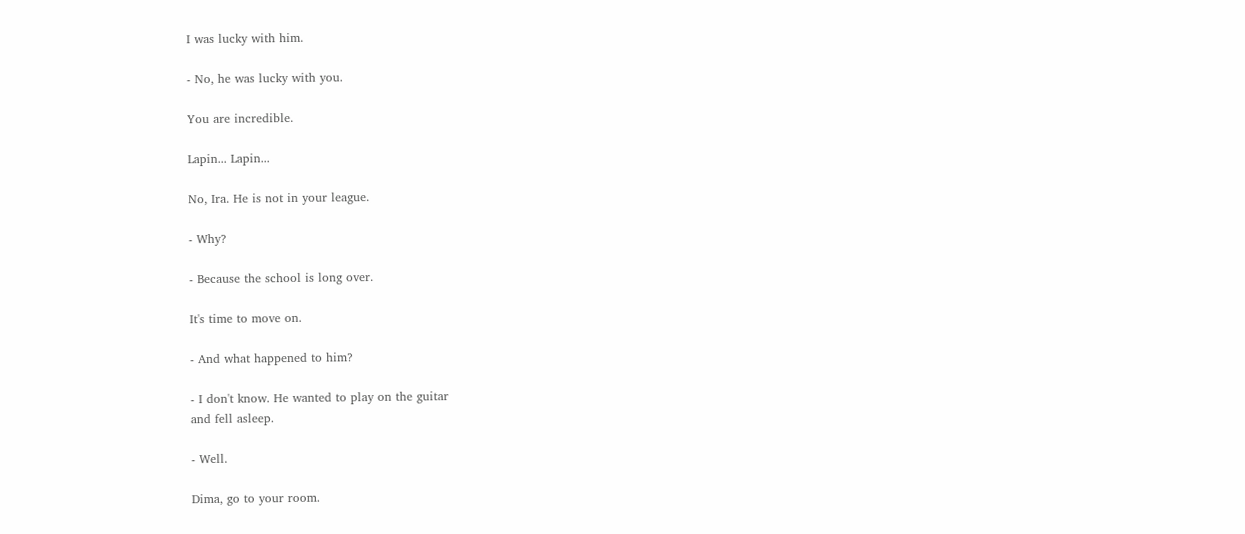I was lucky with him.

- No, he was lucky with you.

You are incredible.

Lapin... Lapin...

No, Ira. He is not in your league.

- Why?

- Because the school is long over.

It's time to move on.

- And what happened to him?

- I don't know. He wanted to play on the guitar
and fell asleep.

- Well.

Dima, go to your room.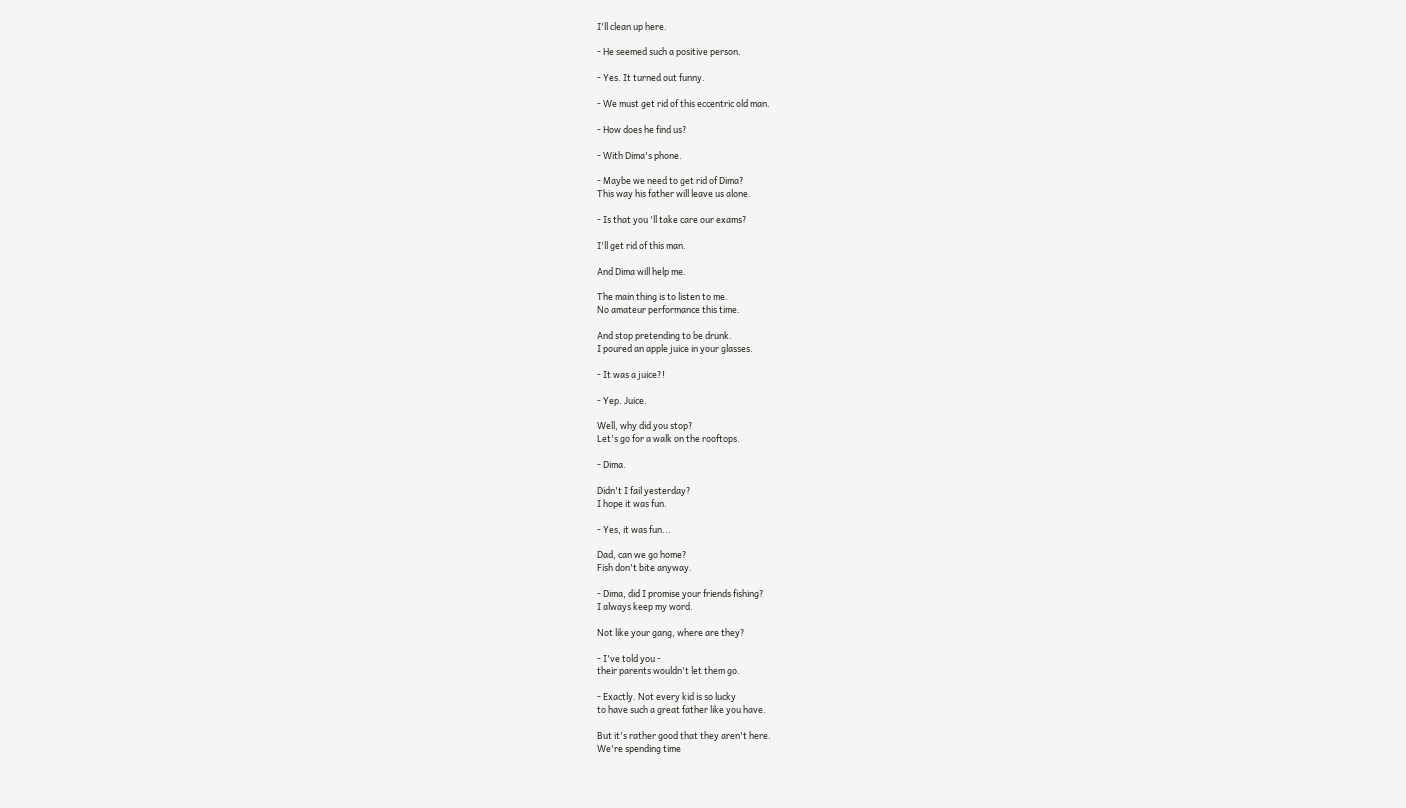I'll clean up here.

- He seemed such a positive person.

- Yes. It turned out funny.

- We must get rid of this eccentric old man.

- How does he find us?

- With Dima's phone.

- Maybe we need to get rid of Dima?
This way his father will leave us alone.

- Is that you 'll take care our exams?

I'll get rid of this man.

And Dima will help me.

The main thing is to listen to me.
No amateur performance this time.

And stop pretending to be drunk.
I poured an apple juice in your glasses.

- It was a juice?!

- Yep. Juice.

Well, why did you stop?
Let's go for a walk on the rooftops.

- Dima.

Didn't I fail yesterday?
I hope it was fun.

- Yes, it was fun...

Dad, can we go home?
Fish don't bite anyway.

- Dima, did I promise your friends fishing?
I always keep my word.

Not like your gang, where are they?

- I've told you -
their parents wouldn't let them go.

- Exactly. Not every kid is so lucky
to have such a great father like you have.

But it's rather good that they aren't here.
We're spending time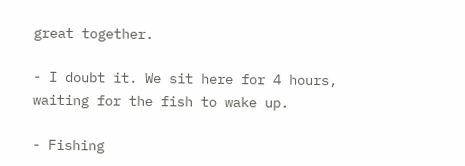great together.

- I doubt it. We sit here for 4 hours,
waiting for the fish to wake up.

- Fishing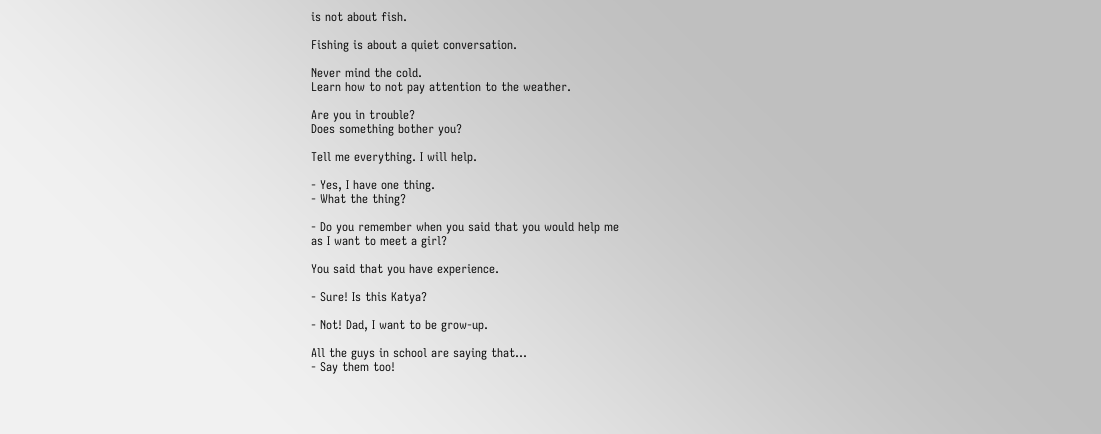is not about fish.

Fishing is about a quiet conversation.

Never mind the cold.
Learn how to not pay attention to the weather.

Are you in trouble?
Does something bother you?

Tell me everything. I will help.

- Yes, I have one thing.
- What the thing?

- Do you remember when you said that you would help me
as I want to meet a girl?

You said that you have experience.

- Sure! Is this Katya?

- Not! Dad, I want to be grow-up.

All the guys in school are saying that...
- Say them too!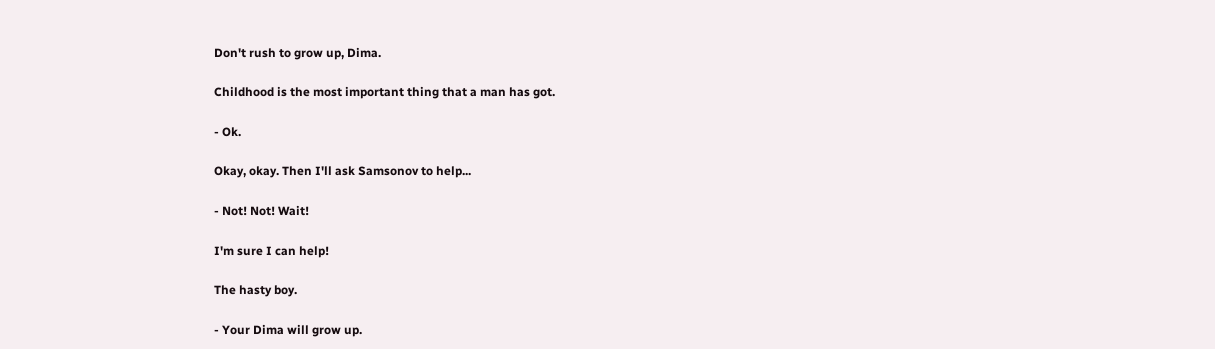Don't rush to grow up, Dima.

Childhood is the most important thing that a man has got.

- Ok.

Okay, okay. Then I'll ask Samsonov to help...

- Not! Not! Wait!

I'm sure I can help!

The hasty boy.

- Your Dima will grow up.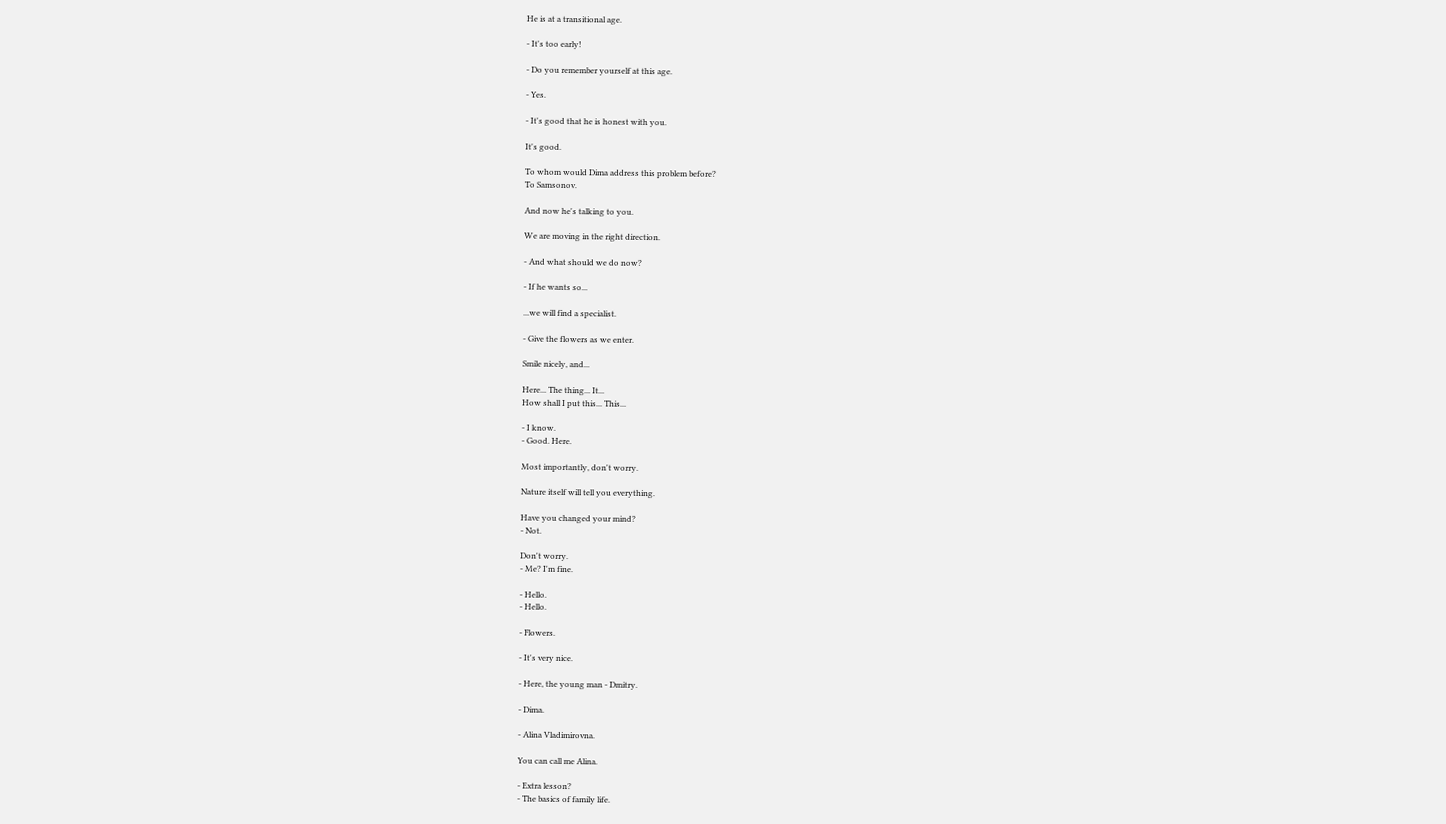He is at a transitional age.

- It's too early!

- Do you remember yourself at this age.

- Yes.

- It's good that he is honest with you.

It's good.

To whom would Dima address this problem before?
To Samsonov.

And now he's talking to you.

We are moving in the right direction.

- And what should we do now?

- If he wants so...

...we will find a specialist.

- Give the flowers as we enter.

Smile nicely, and...

Here... The thing... It...
How shall I put this... This...

- I know.
- Good. Here.

Most importantly, don't worry.

Nature itself will tell you everything.

Have you changed your mind?
- Not.

Don't worry.
- Me? I'm fine.

- Hello.
- Hello.

- Flowers.

- It's very nice.

- Here, the young man - Dmitry.

- Dima.

- Alina Vladimirovna.

You can call me Alina.

- Extra lesson?
- The basics of family life.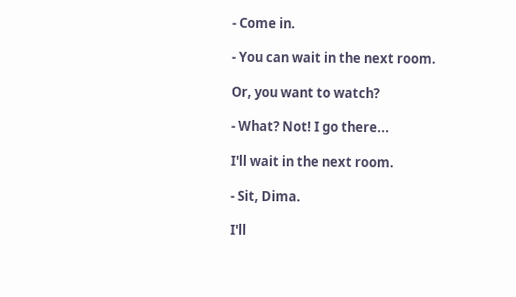- Come in.

- You can wait in the next room.

Or, you want to watch?

- What? Not! I go there...

I'll wait in the next room.

- Sit, Dima.

I'll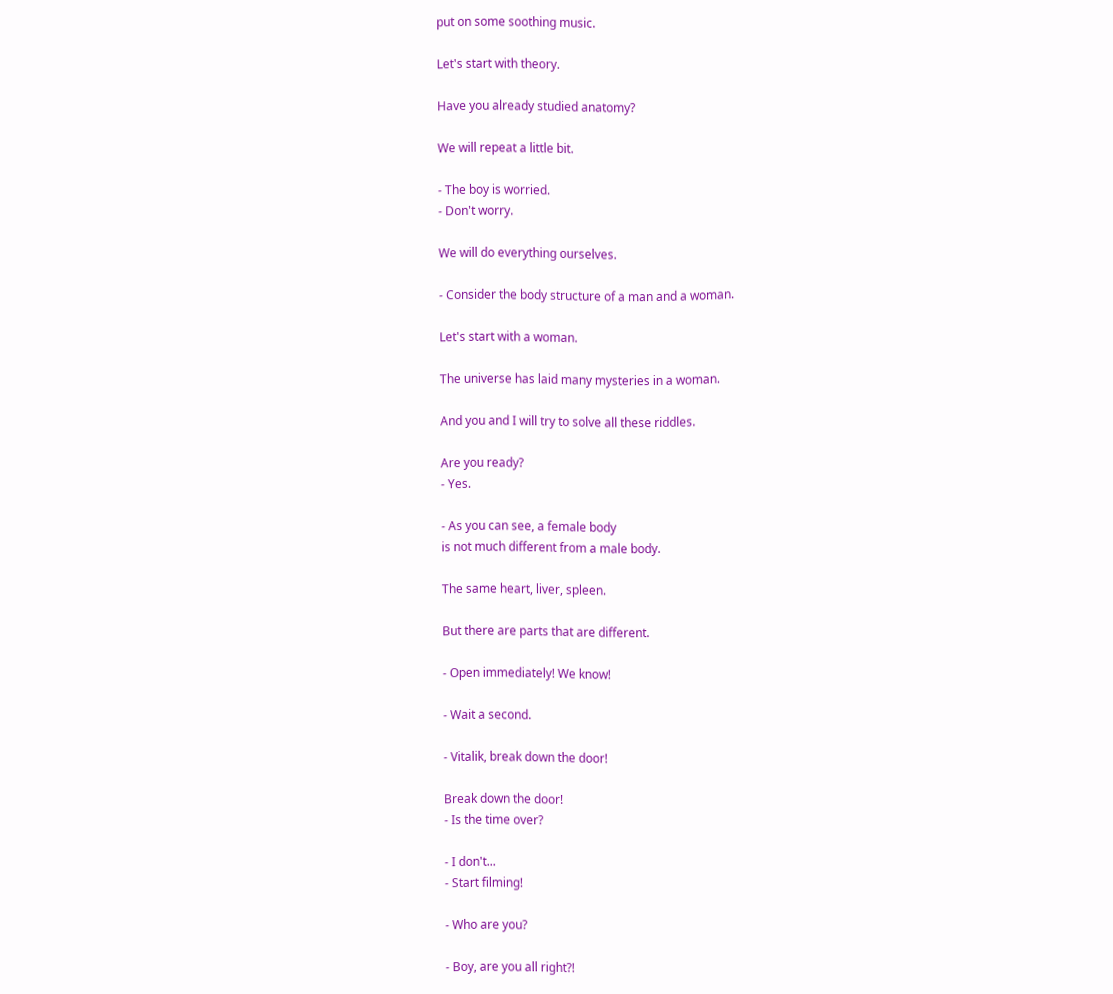put on some soothing music.

Let's start with theory.

Have you already studied anatomy?

We will repeat a little bit.

- The boy is worried.
- Don't worry.

We will do everything ourselves.

- Consider the body structure of a man and a woman.

Let's start with a woman.

The universe has laid many mysteries in a woman.

And you and I will try to solve all these riddles.

Are you ready?
- Yes.

- As you can see, a female body
is not much different from a male body.

The same heart, liver, spleen.

But there are parts that are different.

- Open immediately! We know!

- Wait a second.

- Vitalik, break down the door!

Break down the door!
- Is the time over?

- I don't...
- Start filming!

- Who are you?

- Boy, are you all right?!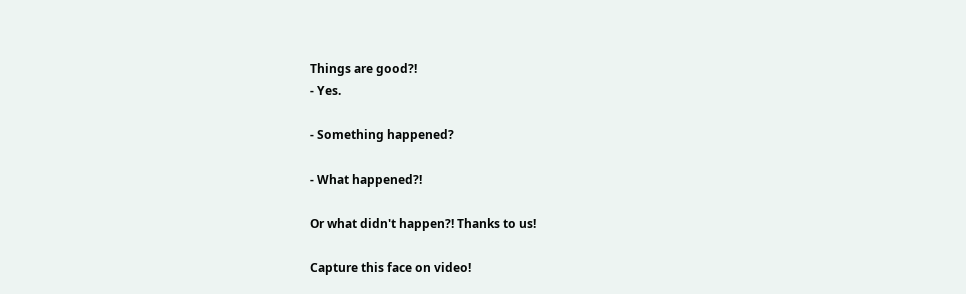Things are good?!
- Yes.

- Something happened?

- What happened?!

Or what didn't happen?! Thanks to us!

Capture this face on video!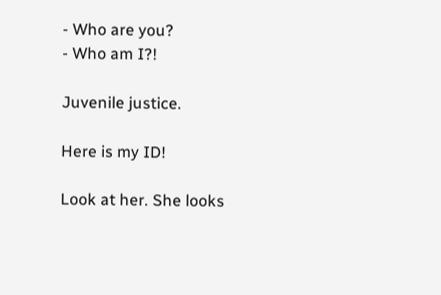- Who are you?
- Who am I?!

Juvenile justice.

Here is my ID!

Look at her. She looks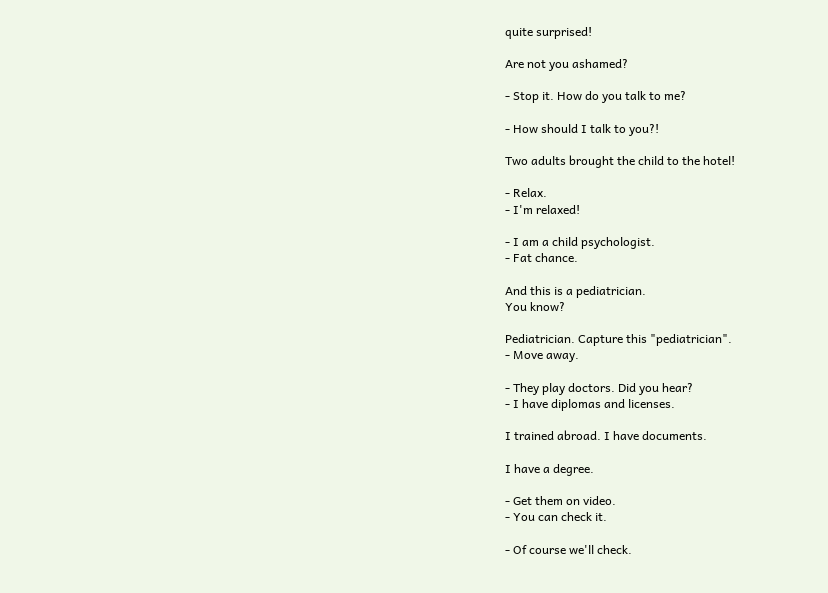quite surprised!

Are not you ashamed?

- Stop it. How do you talk to me?

- How should I talk to you?!

Two adults brought the child to the hotel!

- Relax.
- I'm relaxed!

- I am a child psychologist.
- Fat chance.

And this is a pediatrician.
You know?

Pediatrician. Capture this "pediatrician".
- Move away.

- They play doctors. Did you hear?
- I have diplomas and licenses.

I trained abroad. I have documents.

I have a degree.

- Get them on video.
- You can check it.

- Of course we'll check.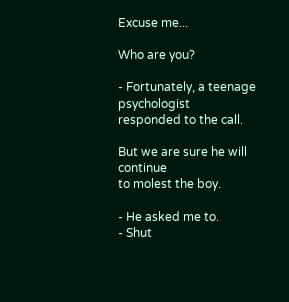Excuse me...

Who are you?

- Fortunately, a teenage psychologist
responded to the call.

But we are sure he will continue
to molest the boy.

- He asked me to.
- Shut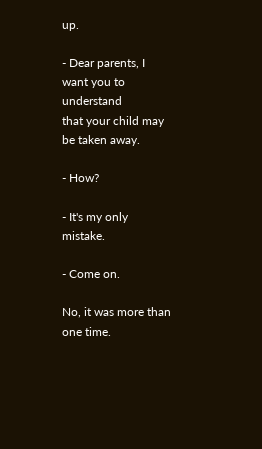up.

- Dear parents, I want you to understand
that your child may be taken away.

- How?

- It's my only mistake.

- Come on.

No, it was more than one time.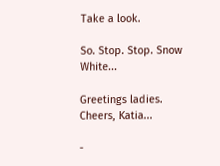Take a look.

So. Stop. Stop. Snow White...

Greetings ladies. Cheers, Katia...

-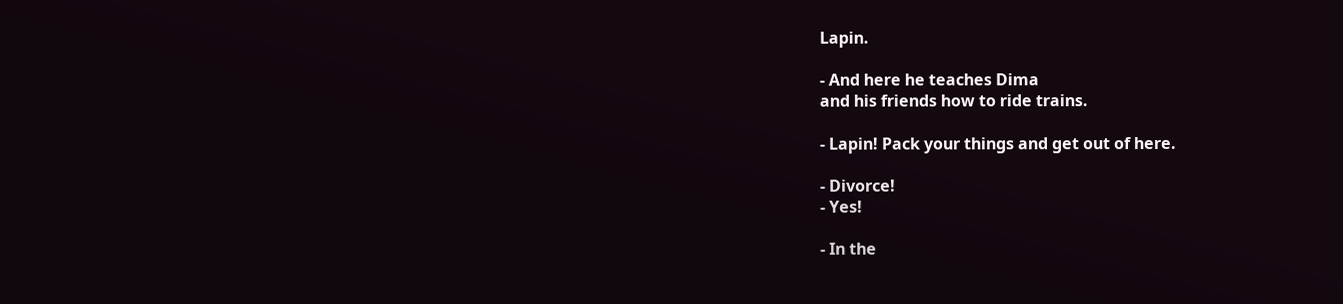Lapin.

- And here he teaches Dima
and his friends how to ride trains.

- Lapin! Pack your things and get out of here.

- Divorce!
- Yes!

- In the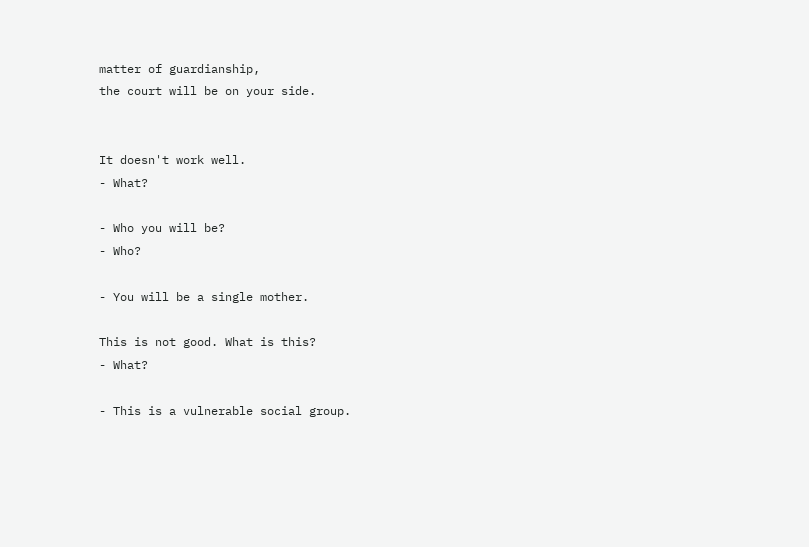matter of guardianship,
the court will be on your side.


It doesn't work well.
- What?

- Who you will be?
- Who?

- You will be a single mother.

This is not good. What is this?
- What?

- This is a vulnerable social group.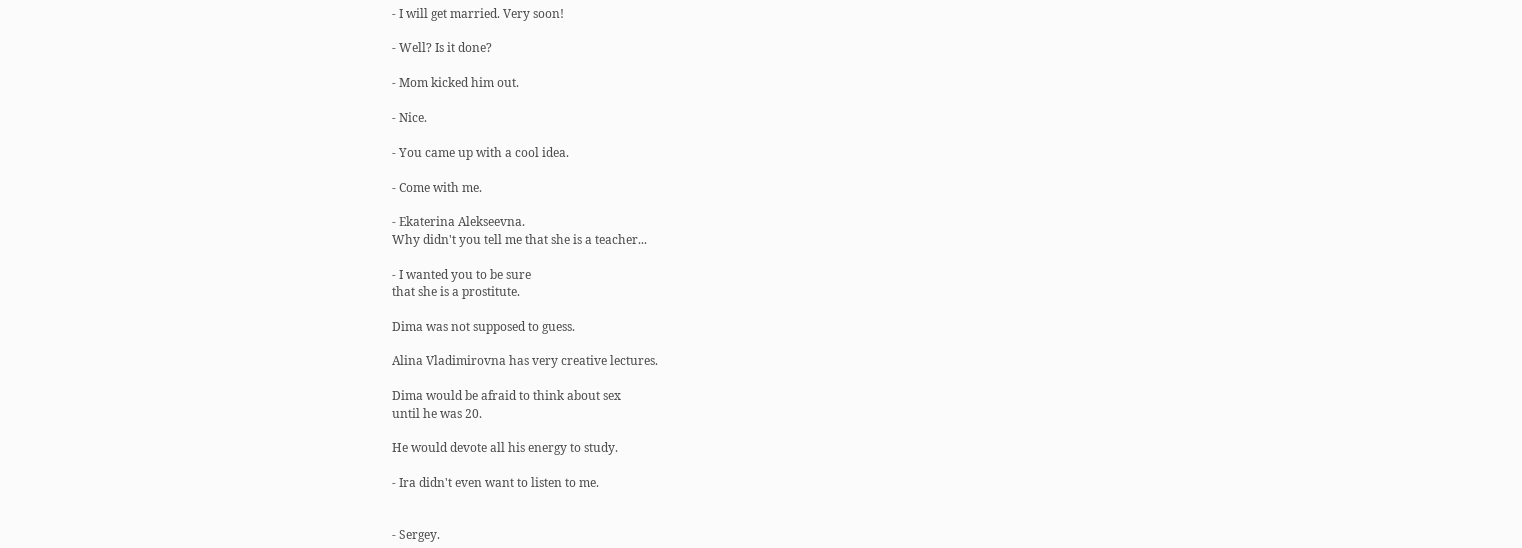- I will get married. Very soon!

- Well? Is it done?

- Mom kicked him out.

- Nice.

- You came up with a cool idea.

- Come with me.

- Ekaterina Alekseevna.
Why didn't you tell me that she is a teacher...

- I wanted you to be sure
that she is a prostitute.

Dima was not supposed to guess.

Alina Vladimirovna has very creative lectures.

Dima would be afraid to think about sex
until he was 20.

He would devote all his energy to study.

- Ira didn't even want to listen to me.


- Sergey.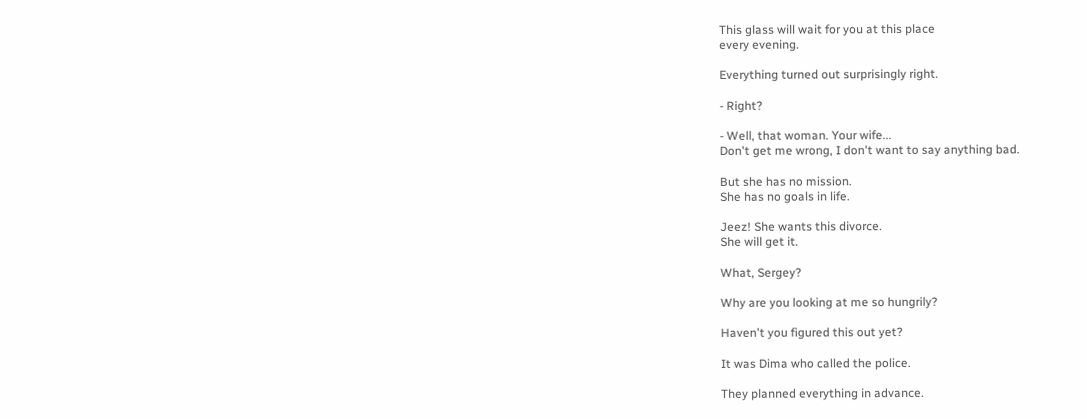This glass will wait for you at this place
every evening.

Everything turned out surprisingly right.

- Right?

- Well, that woman. Your wife...
Don't get me wrong, I don't want to say anything bad.

But she has no mission.
She has no goals in life.

Jeez! She wants this divorce.
She will get it.

What, Sergey?

Why are you looking at me so hungrily?

Haven't you figured this out yet?

It was Dima who called the police.

They planned everything in advance.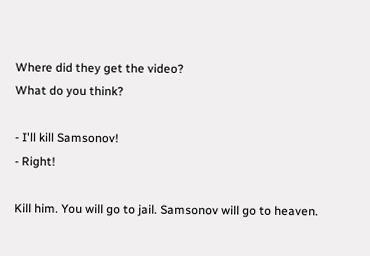Where did they get the video?
What do you think?

- I'll kill Samsonov!
- Right!

Kill him. You will go to jail. Samsonov will go to heaven.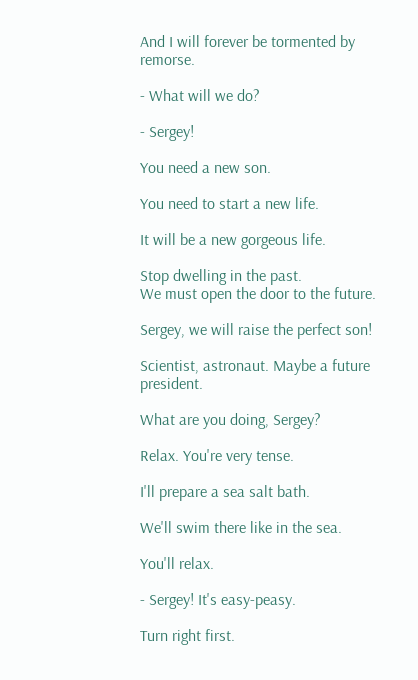And I will forever be tormented by remorse.

- What will we do?

- Sergey!

You need a new son.

You need to start a new life.

It will be a new gorgeous life.

Stop dwelling in the past.
We must open the door to the future.

Sergey, we will raise the perfect son!

Scientist, astronaut. Maybe a future president.

What are you doing, Sergey?

Relax. You're very tense.

I'll prepare a sea salt bath.

We'll swim there like in the sea.

You'll relax.

- Sergey! It's easy-peasy.

Turn right first.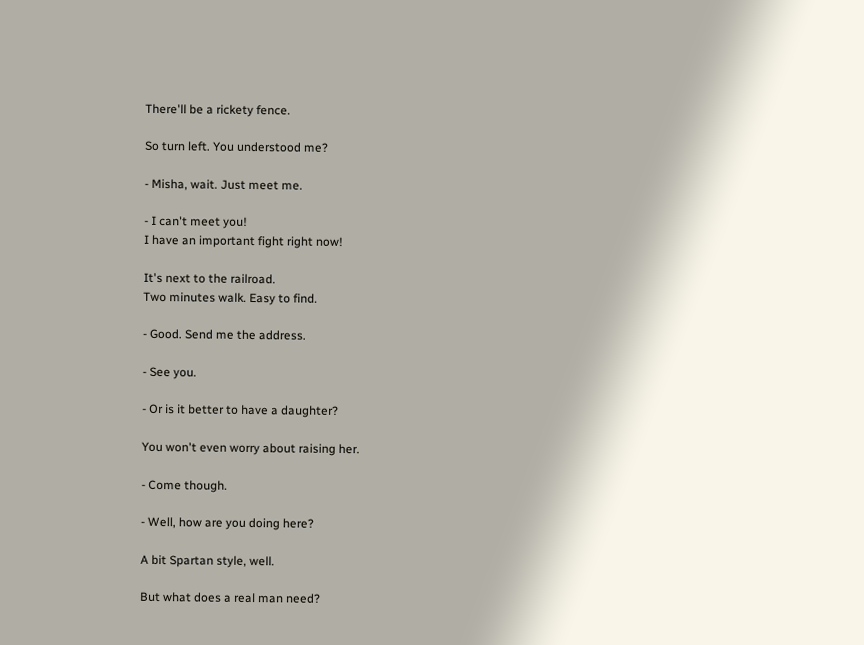There'll be a rickety fence.

So turn left. You understood me?

- Misha, wait. Just meet me.

- I can't meet you!
I have an important fight right now!

It's next to the railroad.
Two minutes walk. Easy to find.

- Good. Send me the address.

- See you.

- Or is it better to have a daughter?

You won't even worry about raising her.

- Come though.

- Well, how are you doing here?

A bit Spartan style, well.

But what does a real man need?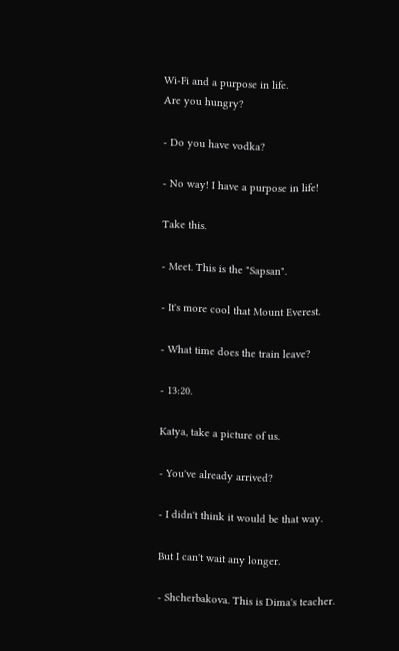Wi-Fi and a purpose in life.
Are you hungry?

- Do you have vodka?

- No way! I have a purpose in life!

Take this.

- Meet. This is the "Sapsan".

- It's more cool that Mount Everest.

- What time does the train leave?

- 13:20.

Katya, take a picture of us.

- You've already arrived?

- I didn't think it would be that way.

But I can't wait any longer.

- Shcherbakova. This is Dima's teacher.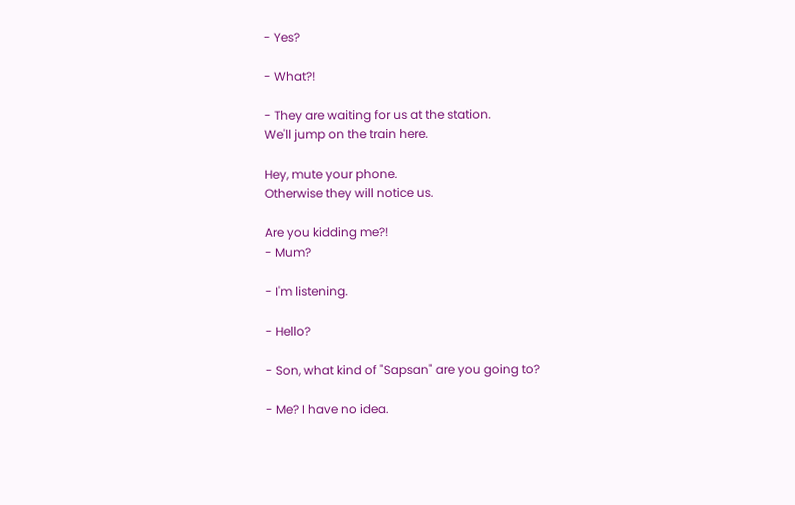- Yes?

- What?!

- They are waiting for us at the station.
We'll jump on the train here.

Hey, mute your phone.
Otherwise they will notice us.

Are you kidding me?!
- Mum?

- I'm listening.

- Hello?

- Son, what kind of "Sapsan" are you going to?

- Me? I have no idea.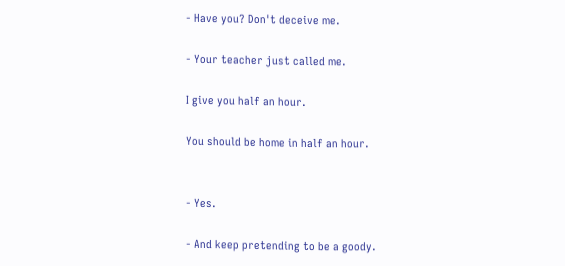- Have you? Don't deceive me.

- Your teacher just called me.

I give you half an hour.

You should be home in half an hour.


- Yes.

- And keep pretending to be a goody.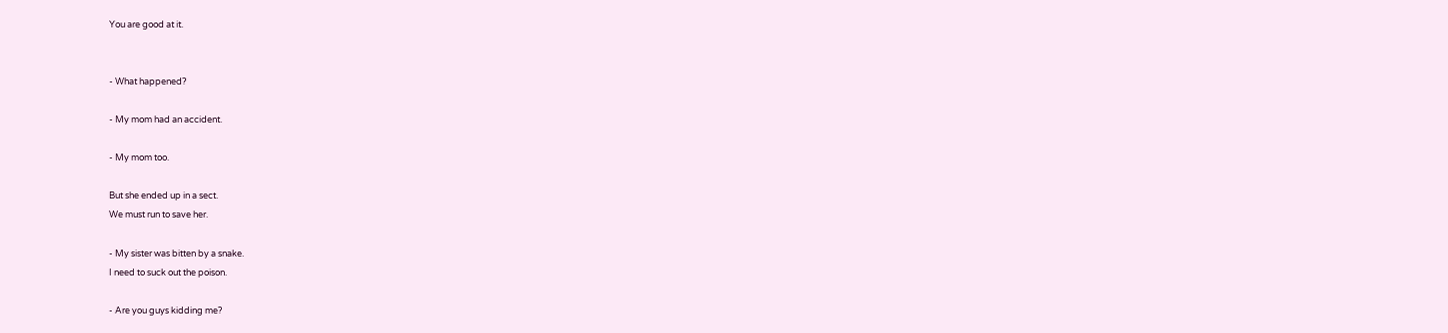You are good at it.


- What happened?

- My mom had an accident.

- My mom too.

But she ended up in a sect.
We must run to save her.

- My sister was bitten by a snake.
I need to suck out the poison.

- Are you guys kidding me?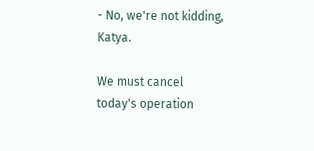- No, we're not kidding, Katya.

We must cancel today's operation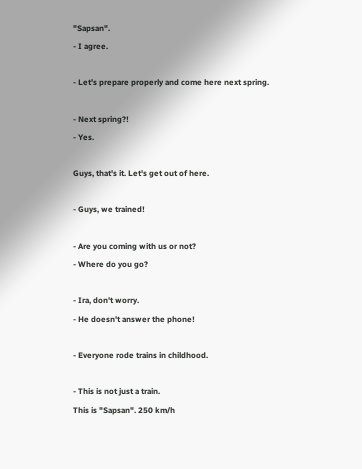"Sapsan".
- I agree.

- Let's prepare properly and come here next spring.

- Next spring?!
- Yes.

Guys, that's it. Let's get out of here.

- Guys, we trained!

- Are you coming with us or not?
- Where do you go?

- Ira, don't worry.
- He doesn't answer the phone!

- Everyone rode trains in childhood.

- This is not just a train.
This is "Sapsan". 250 km/h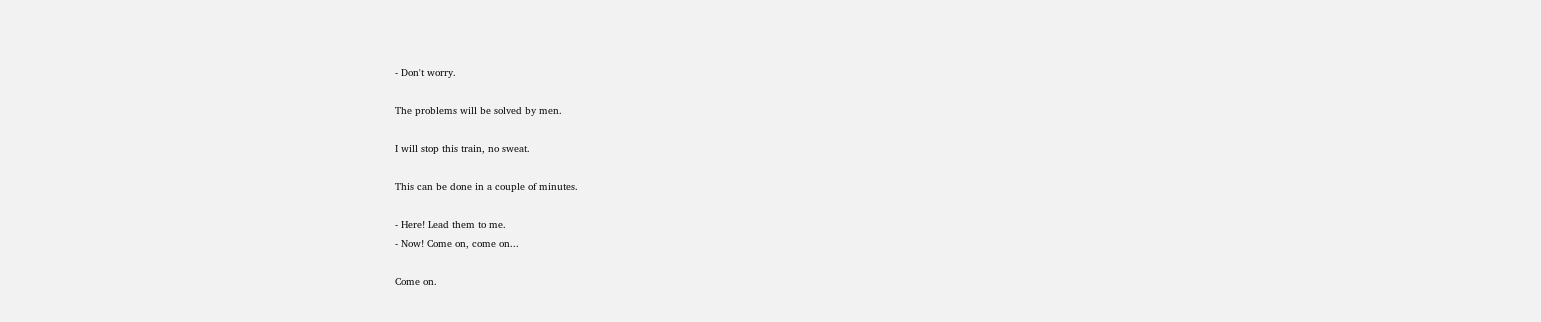- Don't worry.

The problems will be solved by men.

I will stop this train, no sweat.

This can be done in a couple of minutes.

- Here! Lead them to me.
- Now! Come on, come on...

Come on.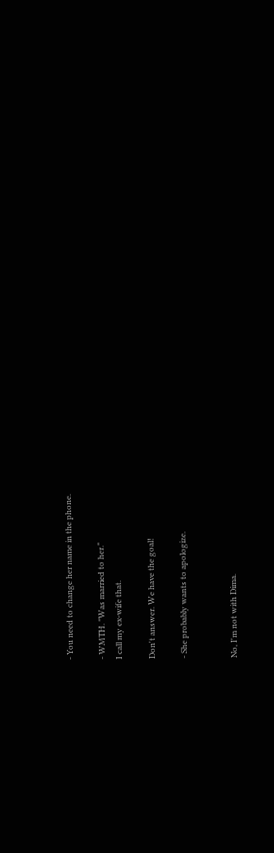- You need to change her name in the phone.

- WMTH. "Was married to her."
I call my ex-wife that.

Don't answer. We have the goal!

- She probably wants to apologize.


No, I'm not with Dima.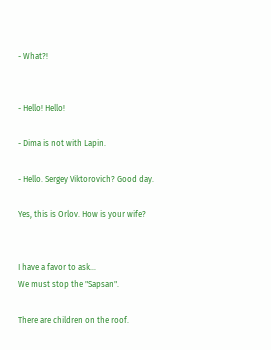- What?!


- Hello! Hello!

- Dima is not with Lapin.

- Hello. Sergey Viktorovich? Good day.

Yes, this is Orlov. How is your wife?


I have a favor to ask...
We must stop the "Sapsan".

There are children on the roof.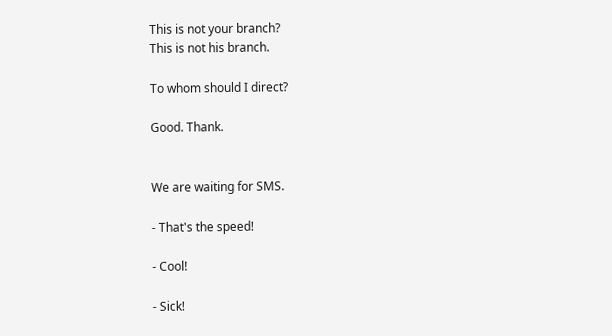This is not your branch?
This is not his branch.

To whom should I direct?

Good. Thank.


We are waiting for SMS.

- That's the speed!

- Cool!

- Sick!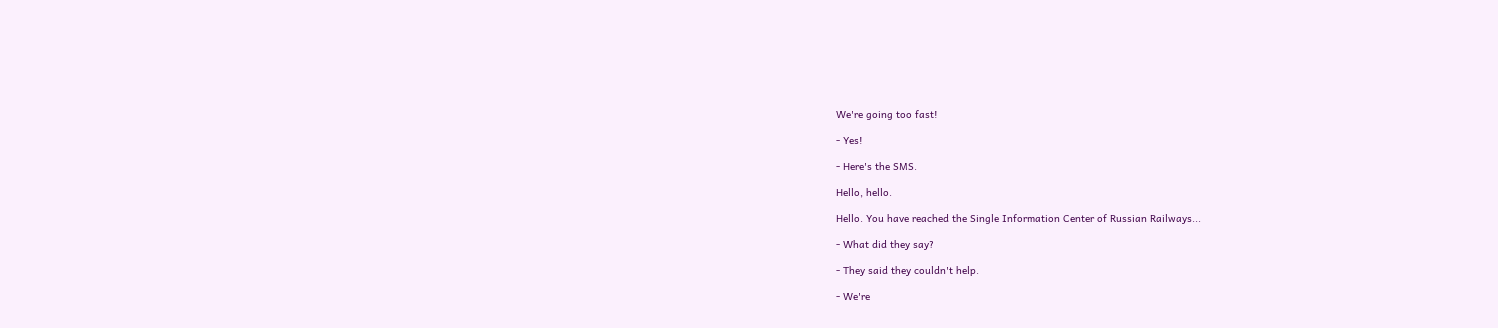We're going too fast!

- Yes!

- Here's the SMS.

Hello, hello.

Hello. You have reached the Single Information Center of Russian Railways...

- What did they say?

- They said they couldn't help.

- We're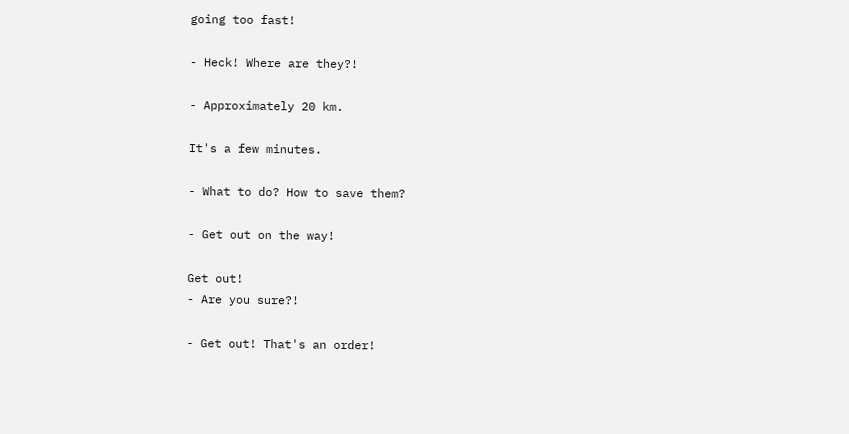going too fast!

- Heck! Where are they?!

- Approximately 20 km.

It's a few minutes.

- What to do? How to save them?

- Get out on the way!

Get out!
- Are you sure?!

- Get out! That's an order!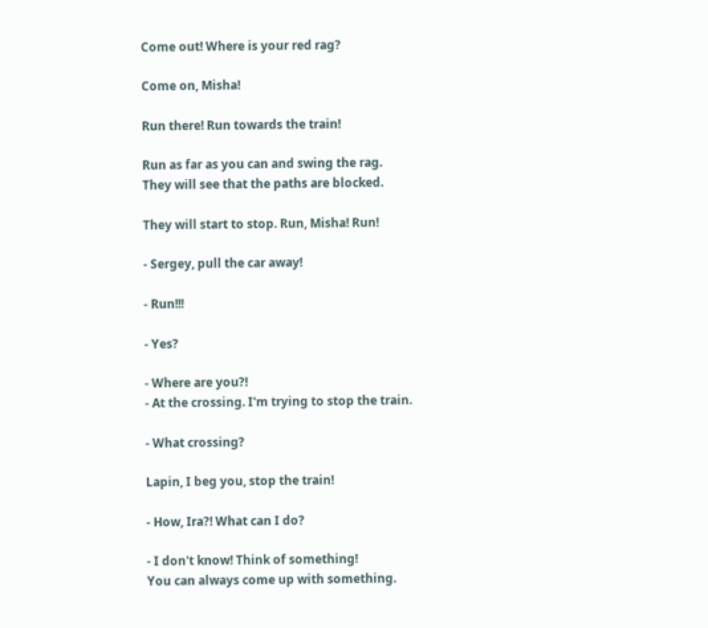Come out! Where is your red rag?

Come on, Misha!

Run there! Run towards the train!

Run as far as you can and swing the rag.
They will see that the paths are blocked.

They will start to stop. Run, Misha! Run!

- Sergey, pull the car away!

- Run!!!

- Yes?

- Where are you?!
- At the crossing. I'm trying to stop the train.

- What crossing?

Lapin, I beg you, stop the train!

- How, Ira?! What can I do?

- I don't know! Think of something!
You can always come up with something.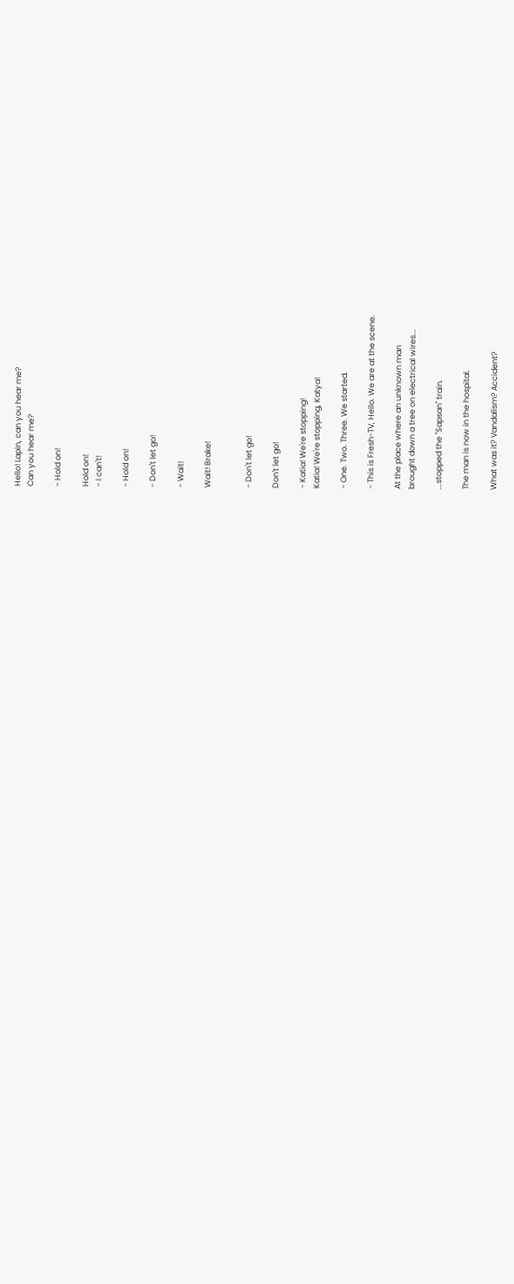Hello! Lapin, can you hear me?
Can you hear me?

- Hold on!

Hold on!
- I can't!

- Hold on!

- Don't let go!

- Wait!

Wait! Brake!


- Don't let go!

Don't let go!

- Katia! We're stopping!
Katia! We're stopping, Katya!

- One. Two. Three. We started.

- This is Fresh-TV, Hello. We are at the scene.

At the place where an unknown man
brought down a tree on electrical wires...

...stopped the "Sapsan" train.

The man is now in the hospital.

What was it? Vandalism? Accident?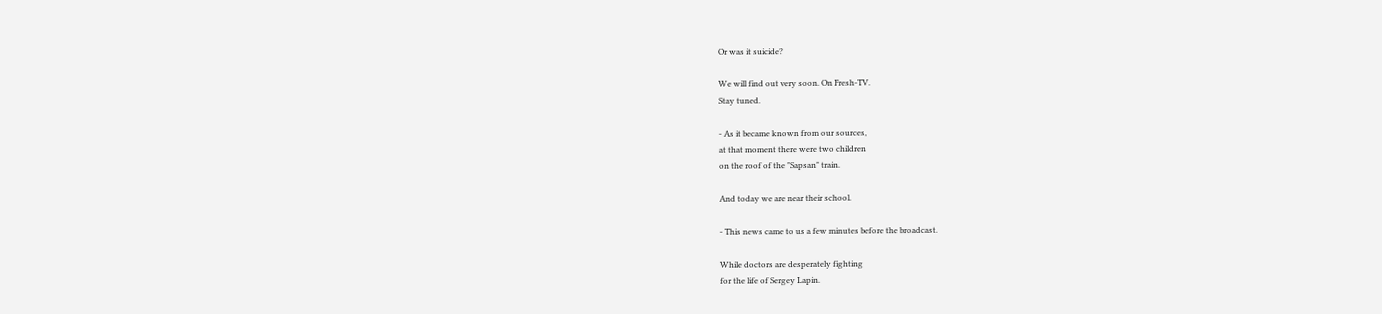Or was it suicide?

We will find out very soon. On Fresh-TV.
Stay tuned.

- As it became known from our sources,
at that moment there were two children
on the roof of the "Sapsan" train.

And today we are near their school.

- This news came to us a few minutes before the broadcast.

While doctors are desperately fighting
for the life of Sergey Lapin.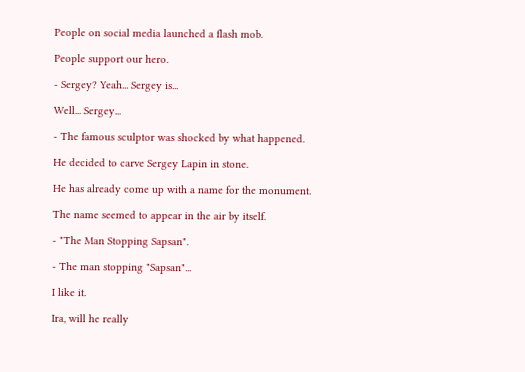People on social media launched a flash mob.

People support our hero.

- Sergey? Yeah... Sergey is...

Well... Sergey...

- The famous sculptor was shocked by what happened.

He decided to carve Sergey Lapin in stone.

He has already come up with a name for the monument.

The name seemed to appear in the air by itself.

- "The Man Stopping Sapsan".

- The man stopping "Sapsan"...

I like it.

Ira, will he really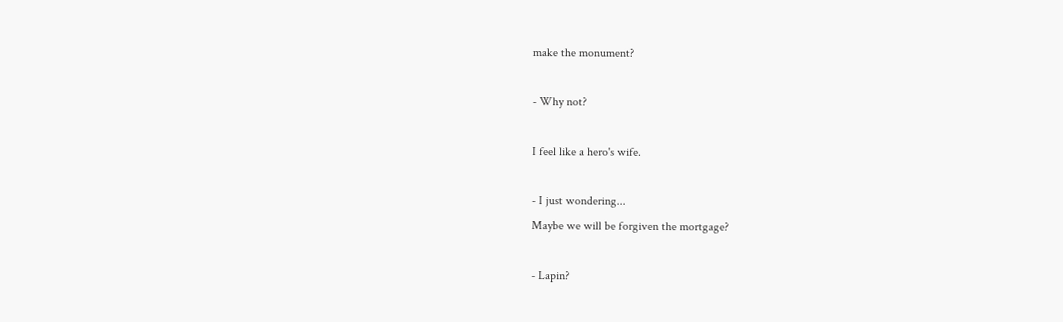make the monument?

- Why not?

I feel like a hero's wife.

- I just wondering...
Maybe we will be forgiven the mortgage?

- Lapin?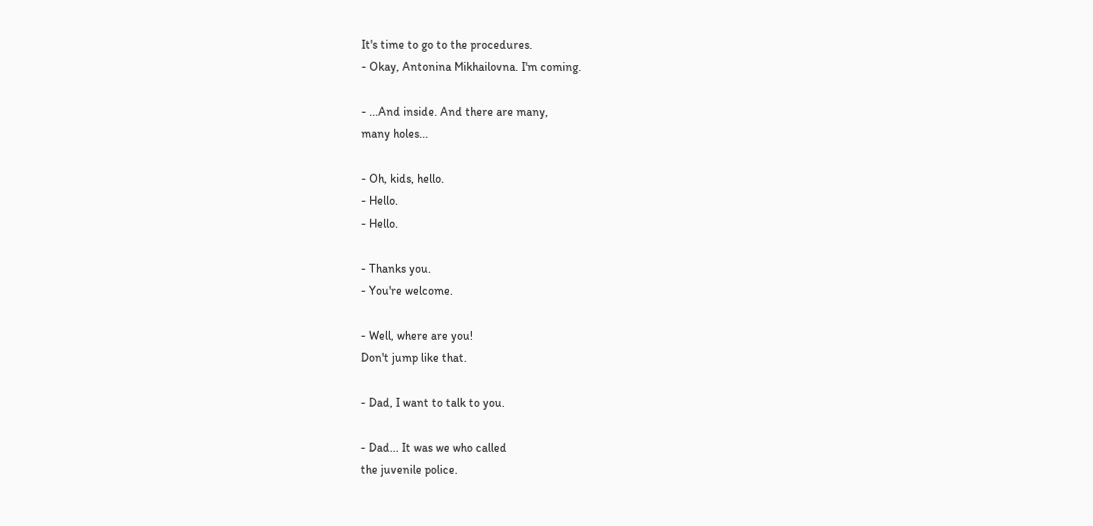It's time to go to the procedures.
- Okay, Antonina Mikhailovna. I'm coming.

- ...And inside. And there are many,
many holes...

- Oh, kids, hello.
- Hello.
- Hello.

- Thanks you.
- You're welcome.

- Well, where are you!
Don't jump like that.

- Dad, I want to talk to you.

- Dad... It was we who called
the juvenile police.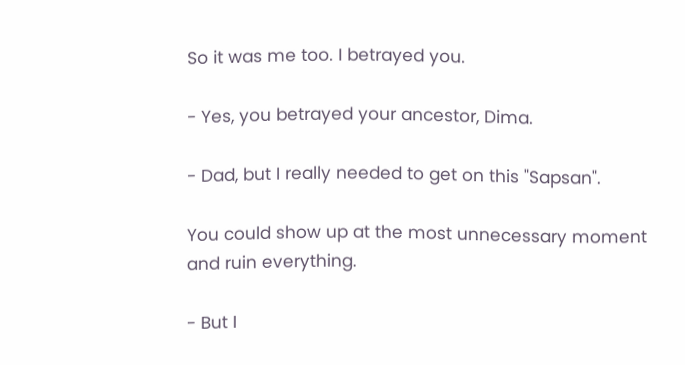So it was me too. I betrayed you.

- Yes, you betrayed your ancestor, Dima.

- Dad, but I really needed to get on this "Sapsan".

You could show up at the most unnecessary moment
and ruin everything.

- But I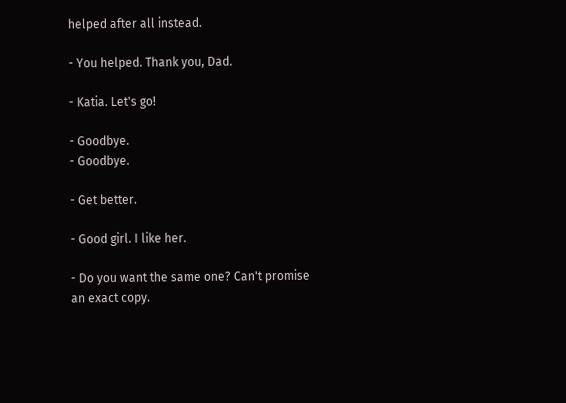helped after all instead.

- You helped. Thank you, Dad.

- Katia. Let's go!

- Goodbye.
- Goodbye.

- Get better.

- Good girl. I like her.

- Do you want the same one? Can't promise an exact copy.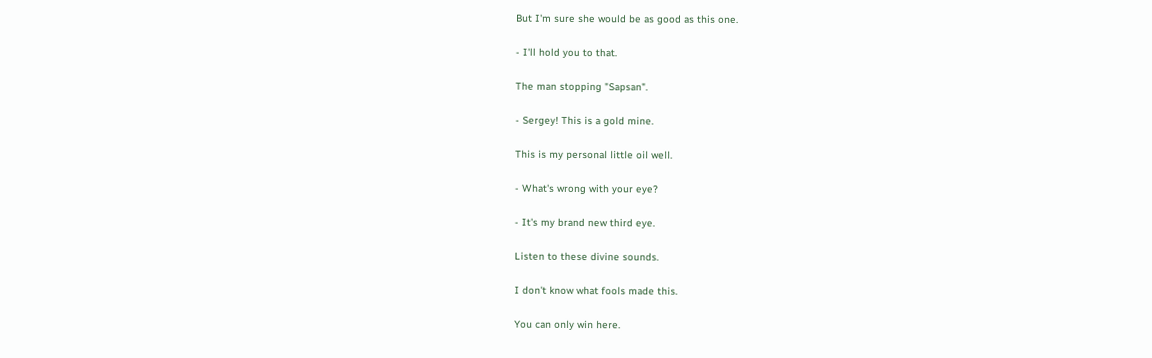But I'm sure she would be as good as this one.

- I'll hold you to that.

The man stopping "Sapsan".

- Sergey! This is a gold mine.

This is my personal little oil well.

- What's wrong with your eye?

- It's my brand new third eye.

Listen to these divine sounds.

I don't know what fools made this.

You can only win here.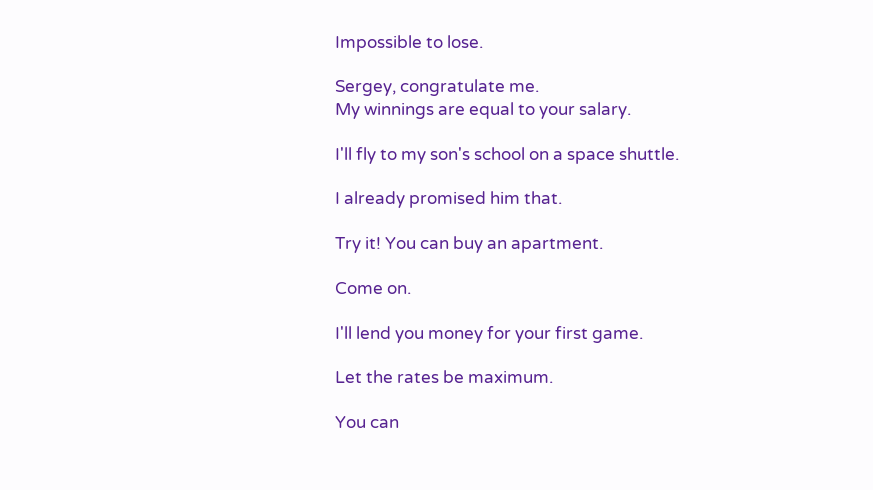Impossible to lose.

Sergey, congratulate me.
My winnings are equal to your salary.

I'll fly to my son's school on a space shuttle.

I already promised him that.

Try it! You can buy an apartment.

Come on.

I'll lend you money for your first game.

Let the rates be maximum.

You can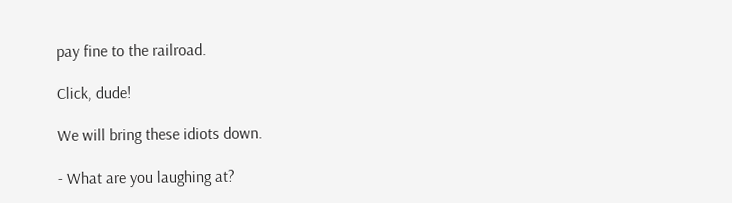pay fine to the railroad.

Click, dude!

We will bring these idiots down.

- What are you laughing at?